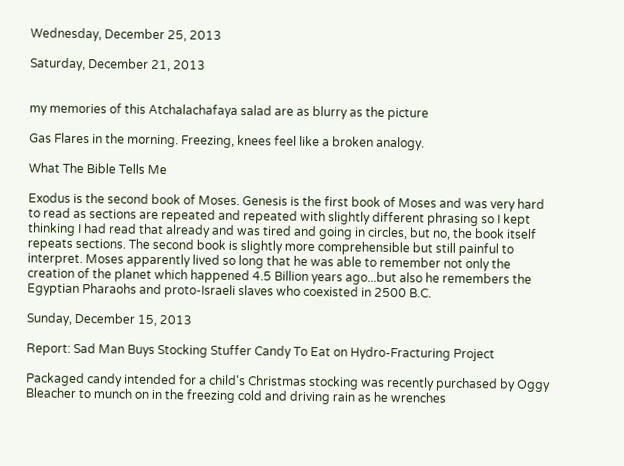Wednesday, December 25, 2013

Saturday, December 21, 2013


my memories of this Atchalachafaya salad are as blurry as the picture

Gas Flares in the morning. Freezing, knees feel like a broken analogy.

What The Bible Tells Me

Exodus is the second book of Moses. Genesis is the first book of Moses and was very hard to read as sections are repeated and repeated with slightly different phrasing so I kept thinking I had read that already and was tired and going in circles, but no, the book itself repeats sections. The second book is slightly more comprehensible but still painful to interpret. Moses apparently lived so long that he was able to remember not only the creation of the planet which happened 4.5 Billion years ago...but also he remembers the Egyptian Pharaohs and proto-Israeli slaves who coexisted in 2500 B.C.

Sunday, December 15, 2013

Report: Sad Man Buys Stocking Stuffer Candy To Eat on Hydro-Fracturing Project

Packaged candy intended for a child's Christmas stocking was recently purchased by Oggy Bleacher to munch on in the freezing cold and driving rain as he wrenches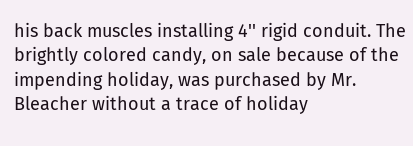his back muscles installing 4'' rigid conduit. The brightly colored candy, on sale because of the impending holiday, was purchased by Mr. Bleacher without a trace of holiday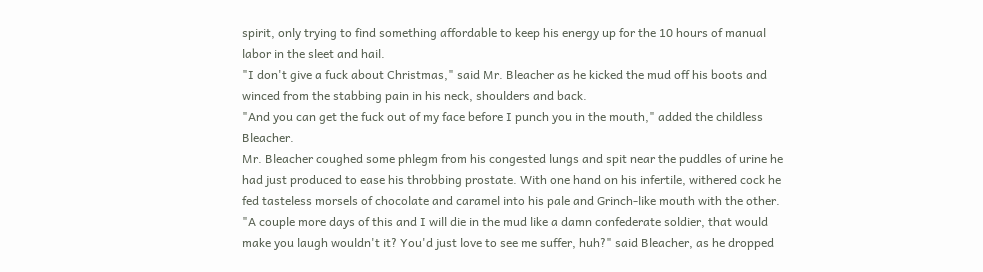spirit, only trying to find something affordable to keep his energy up for the 10 hours of manual labor in the sleet and hail.
"I don't give a fuck about Christmas," said Mr. Bleacher as he kicked the mud off his boots and winced from the stabbing pain in his neck, shoulders and back.
"And you can get the fuck out of my face before I punch you in the mouth," added the childless Bleacher.
Mr. Bleacher coughed some phlegm from his congested lungs and spit near the puddles of urine he had just produced to ease his throbbing prostate. With one hand on his infertile, withered cock he fed tasteless morsels of chocolate and caramel into his pale and Grinch-like mouth with the other.
"A couple more days of this and I will die in the mud like a damn confederate soldier, that would make you laugh wouldn't it? You'd just love to see me suffer, huh?" said Bleacher, as he dropped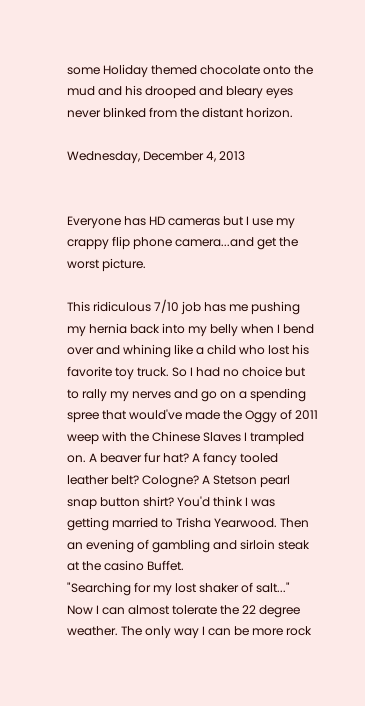some Holiday themed chocolate onto the mud and his drooped and bleary eyes never blinked from the distant horizon.

Wednesday, December 4, 2013


Everyone has HD cameras but I use my crappy flip phone camera...and get the worst picture.

This ridiculous 7/10 job has me pushing my hernia back into my belly when I bend over and whining like a child who lost his favorite toy truck. So I had no choice but to rally my nerves and go on a spending spree that would've made the Oggy of 2011 weep with the Chinese Slaves I trampled on. A beaver fur hat? A fancy tooled leather belt? Cologne? A Stetson pearl snap button shirt? You'd think I was getting married to Trisha Yearwood. Then an evening of gambling and sirloin steak at the casino Buffet.
"Searching for my lost shaker of salt..."
Now I can almost tolerate the 22 degree weather. The only way I can be more rock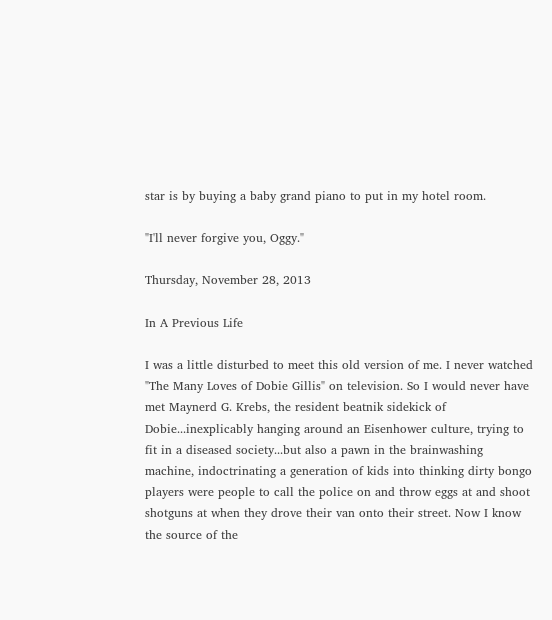star is by buying a baby grand piano to put in my hotel room.

"I'll never forgive you, Oggy."

Thursday, November 28, 2013

In A Previous Life

I was a little disturbed to meet this old version of me. I never watched "The Many Loves of Dobie Gillis" on television. So I would never have met Maynerd G. Krebs, the resident beatnik sidekick of Dobie...inexplicably hanging around an Eisenhower culture, trying to fit in a diseased society...but also a pawn in the brainwashing machine, indoctrinating a generation of kids into thinking dirty bongo players were people to call the police on and throw eggs at and shoot shotguns at when they drove their van onto their street. Now I know the source of the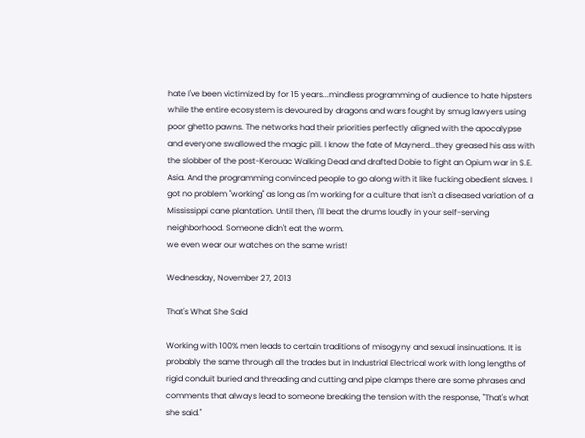hate I've been victimized by for 15 years...mindless programming of audience to hate hipsters while the entire ecosystem is devoured by dragons and wars fought by smug lawyers using poor ghetto pawns. The networks had their priorities perfectly aligned with the apocalypse and everyone swallowed the magic pill. I know the fate of Maynerd...they greased his ass with the slobber of the post-Kerouac Walking Dead and drafted Dobie to fight an Opium war in S.E. Asia. And the programming convinced people to go along with it like fucking obedient slaves. I got no problem "working" as long as I'm working for a culture that isn't a diseased variation of a Mississippi cane plantation. Until then, I'll beat the drums loudly in your self-serving neighborhood. Someone didn't eat the worm.
we even wear our watches on the same wrist!

Wednesday, November 27, 2013

That's What She Said

Working with 100% men leads to certain traditions of misogyny and sexual insinuations. It is probably the same through all the trades but in Industrial Electrical work with long lengths of rigid conduit buried and threading and cutting and pipe clamps there are some phrases and comments that always lead to someone breaking the tension with the response, "That's what she said."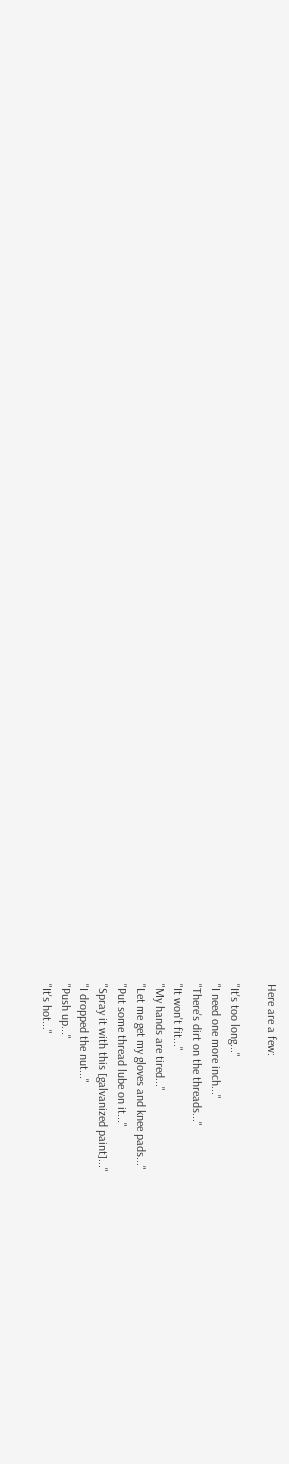Here are a few:

"It's too long..."
"I need one more inch..."
"There's dirt on the threads..."
"It won't fit..."
"My hands are tired..."
"Let me get my gloves and knee pads..."
"Put some thread lube on it..."
"Spray it with this [galvanized paint]..."
"I dropped the nut..."
"Push up..."
"It's hot..."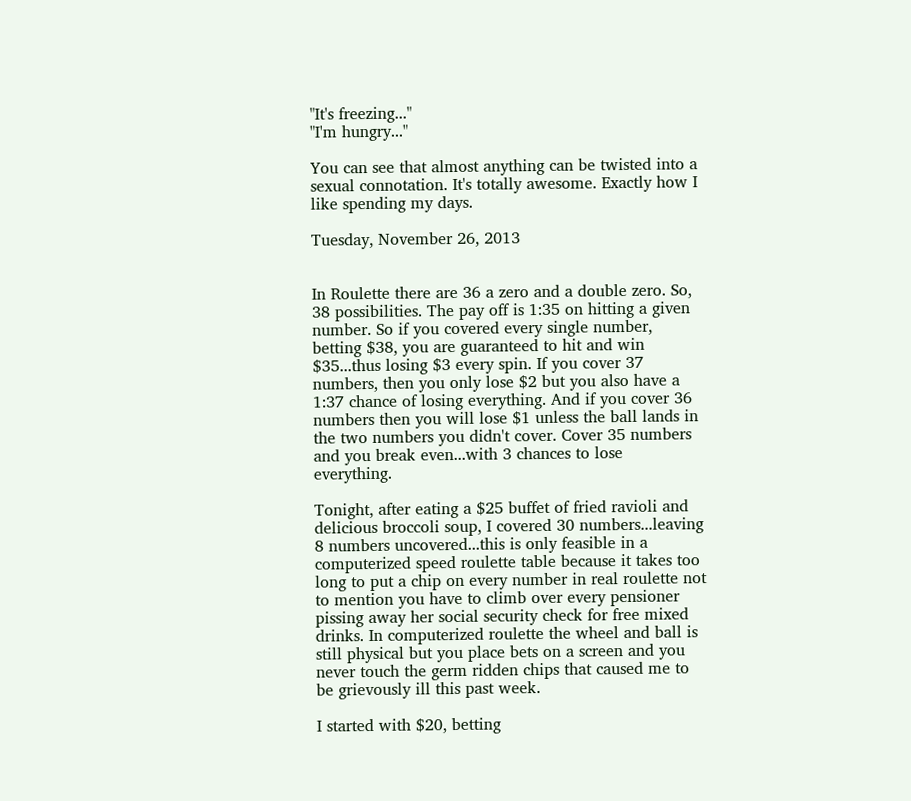"It's freezing..."
"I'm hungry..."

You can see that almost anything can be twisted into a sexual connotation. It's totally awesome. Exactly how I like spending my days.

Tuesday, November 26, 2013


In Roulette there are 36 a zero and a double zero. So, 38 possibilities. The pay off is 1:35 on hitting a given number. So if you covered every single number, betting $38, you are guaranteed to hit and win $35...thus losing $3 every spin. If you cover 37 numbers, then you only lose $2 but you also have a 1:37 chance of losing everything. And if you cover 36 numbers then you will lose $1 unless the ball lands in the two numbers you didn't cover. Cover 35 numbers and you break even...with 3 chances to lose everything.

Tonight, after eating a $25 buffet of fried ravioli and delicious broccoli soup, I covered 30 numbers...leaving 8 numbers uncovered...this is only feasible in a computerized speed roulette table because it takes too long to put a chip on every number in real roulette not to mention you have to climb over every pensioner pissing away her social security check for free mixed drinks. In computerized roulette the wheel and ball is still physical but you place bets on a screen and you never touch the germ ridden chips that caused me to be grievously ill this past week.

I started with $20, betting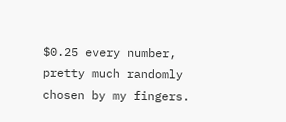$0.25 every number, pretty much randomly chosen by my fingers.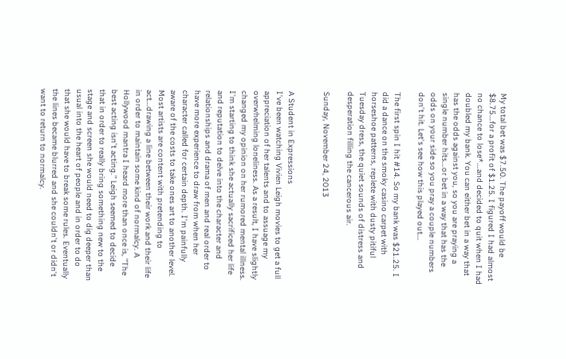My total bet was $7.50. The payoff would be $8.75...for a profit of $1.25. I figured I had almost no chance to lose*...and decided to quit when I had doubled my bank. You can either bet in a way that has the odds against you, so you are praying a single number hits...or bet in a way that has the odds on your side so you pray a couple numbers don't hit. Let's see how this played out...

The first spin I hit #14. So my bank was $21.25. I did a dance on the smoky casino carpet with horseshoe patterns, replete with dusty pitiful Tuesday dress, the quiet sounds of distress and desperation filling the cancerous air.

Sunday, November 24, 2013


A Student in Expressions
I've been watching Vivien Leigh movies to get a full appreciation of her talents and to assuage my overwhelming loneliness. As a result, I have slightly changed my opinion on her rumored mental illness. I'm starting to think she actually sacrificed her life and reputation to delve into the character and relationships and drama of men and real order to have more experience to draw from when her character called for certain depth. I'm painfully aware of the costs to take ones art to another level. Most artists are content with pretending to act...drawing a line between their work and their life in order to maintain some kind of normalcy. A Hollywood mantra I heard more than once is, "The best acting isn't acting." Leigh seemed to decide that in order to really bring something new to the stage and screen she would need to dig deeper than usual into the heart of people and in order to do that she would have to break some rules. Eventually the lines became blurred and she couldn't or didn't want to return to normalcy.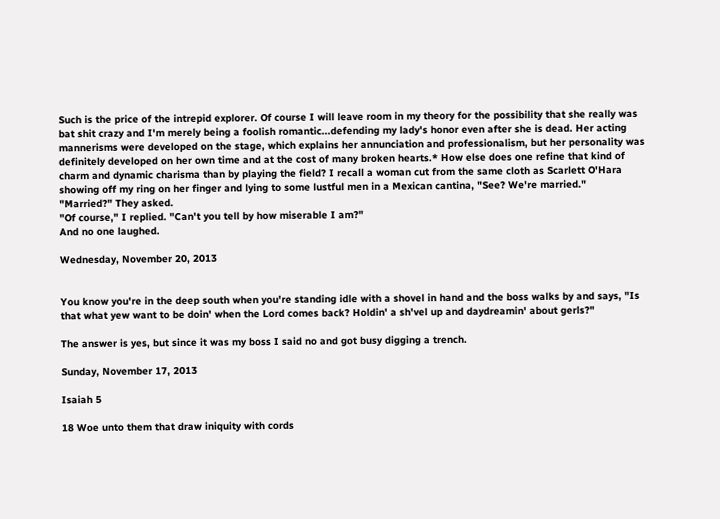Such is the price of the intrepid explorer. Of course I will leave room in my theory for the possibility that she really was bat shit crazy and I'm merely being a foolish romantic...defending my lady's honor even after she is dead. Her acting mannerisms were developed on the stage, which explains her annunciation and professionalism, but her personality was definitely developed on her own time and at the cost of many broken hearts.* How else does one refine that kind of charm and dynamic charisma than by playing the field? I recall a woman cut from the same cloth as Scarlett O'Hara showing off my ring on her finger and lying to some lustful men in a Mexican cantina, "See? We're married."
"Married?" They asked.
"Of course," I replied. "Can't you tell by how miserable I am?"
And no one laughed.

Wednesday, November 20, 2013


You know you're in the deep south when you're standing idle with a shovel in hand and the boss walks by and says, "Is that what yew want to be doin' when the Lord comes back? Holdin' a sh'vel up and daydreamin' about gerls?"

The answer is yes, but since it was my boss I said no and got busy digging a trench.

Sunday, November 17, 2013

Isaiah 5

18 Woe unto them that draw iniquity with cords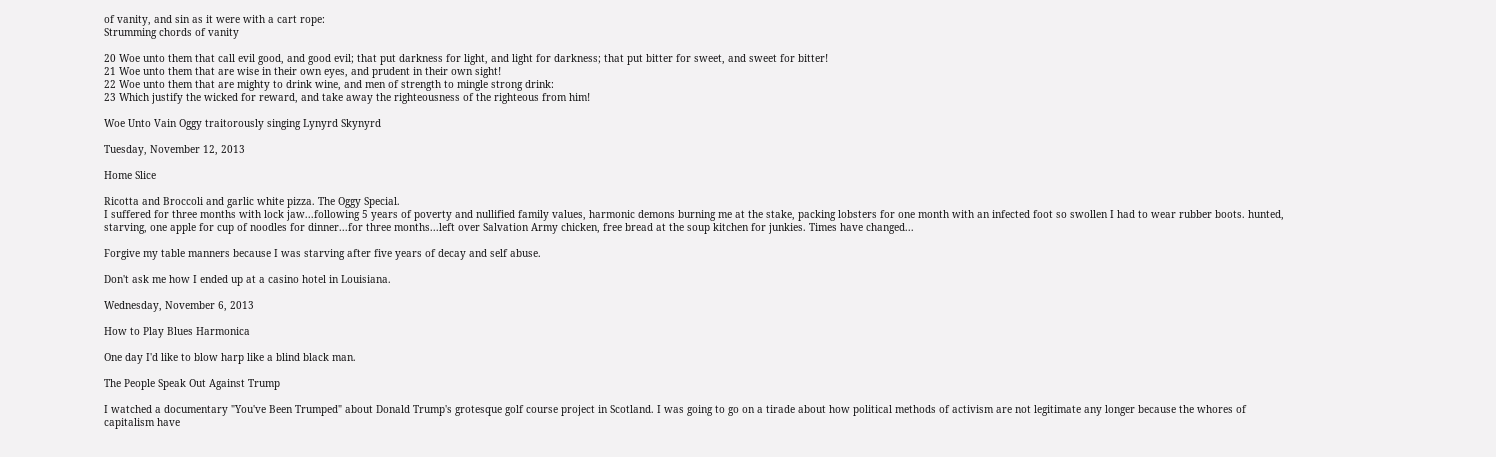of vanity, and sin as it were with a cart rope:
Strumming chords of vanity

20 Woe unto them that call evil good, and good evil; that put darkness for light, and light for darkness; that put bitter for sweet, and sweet for bitter!
21 Woe unto them that are wise in their own eyes, and prudent in their own sight!
22 Woe unto them that are mighty to drink wine, and men of strength to mingle strong drink:
23 Which justify the wicked for reward, and take away the righteousness of the righteous from him!

Woe Unto Vain Oggy traitorously singing Lynyrd Skynyrd

Tuesday, November 12, 2013

Home Slice

Ricotta and Broccoli and garlic white pizza. The Oggy Special.
I suffered for three months with lock jaw...following 5 years of poverty and nullified family values, harmonic demons burning me at the stake, packing lobsters for one month with an infected foot so swollen I had to wear rubber boots. hunted, starving, one apple for cup of noodles for dinner...for three months...left over Salvation Army chicken, free bread at the soup kitchen for junkies. Times have changed...

Forgive my table manners because I was starving after five years of decay and self abuse.

Don't ask me how I ended up at a casino hotel in Louisiana.

Wednesday, November 6, 2013

How to Play Blues Harmonica

One day I'd like to blow harp like a blind black man.

The People Speak Out Against Trump

I watched a documentary "You've Been Trumped" about Donald Trump's grotesque golf course project in Scotland. I was going to go on a tirade about how political methods of activism are not legitimate any longer because the whores of capitalism have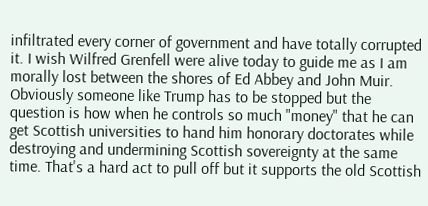infiltrated every corner of government and have totally corrupted it. I wish Wilfred Grenfell were alive today to guide me as I am morally lost between the shores of Ed Abbey and John Muir. Obviously someone like Trump has to be stopped but the question is how when he controls so much "money" that he can get Scottish universities to hand him honorary doctorates while destroying and undermining Scottish sovereignty at the same time. That's a hard act to pull off but it supports the old Scottish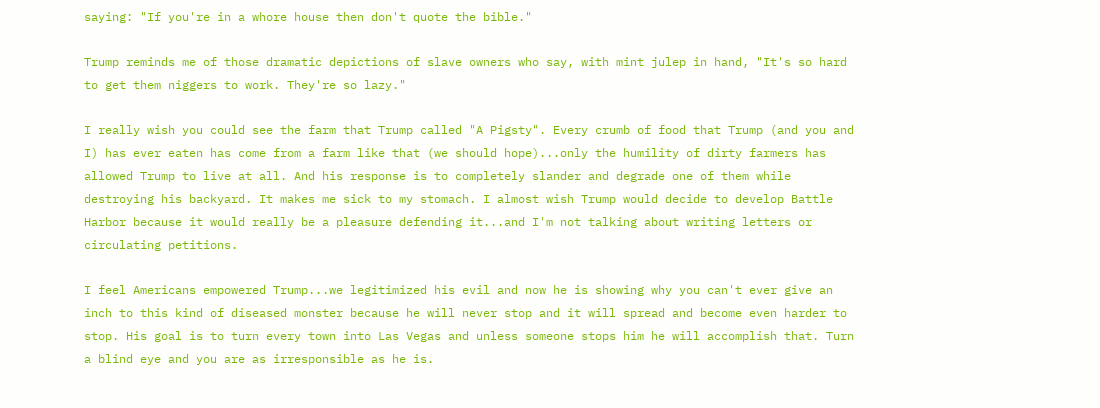saying: "If you're in a whore house then don't quote the bible."

Trump reminds me of those dramatic depictions of slave owners who say, with mint julep in hand, "It's so hard to get them niggers to work. They're so lazy."

I really wish you could see the farm that Trump called "A Pigsty". Every crumb of food that Trump (and you and I) has ever eaten has come from a farm like that (we should hope)...only the humility of dirty farmers has allowed Trump to live at all. And his response is to completely slander and degrade one of them while destroying his backyard. It makes me sick to my stomach. I almost wish Trump would decide to develop Battle Harbor because it would really be a pleasure defending it...and I'm not talking about writing letters or circulating petitions.

I feel Americans empowered Trump...we legitimized his evil and now he is showing why you can't ever give an inch to this kind of diseased monster because he will never stop and it will spread and become even harder to stop. His goal is to turn every town into Las Vegas and unless someone stops him he will accomplish that. Turn a blind eye and you are as irresponsible as he is.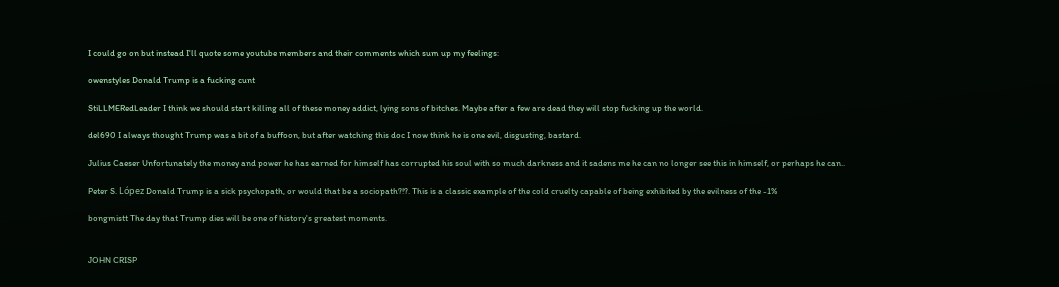I could go on but instead I'll quote some youtube members and their comments which sum up my feelings:

owenstyles Donald Trump is a fucking cunt

StiLLMERedLeader I think we should start killing all of these money addict, lying sons of bitches. Maybe after a few are dead they will stop fucking up the world.

del690 I always thought Trump was a bit of a buffoon, but after watching this doc I now think he is one evil, disgusting, bastard.

Julius Caeser Unfortunately the money and power he has earned for himself has corrupted his soul with so much darkness and it sadens me he can no longer see this in himself, or perhaps he can..

Peter S. López Donald Trump is a sick psychopath, or would that be a sociopath?!?. This is a classic example of the cold cruelty capable of being exhibited by the evilness of the -1%

bongmistt The day that Trump dies will be one of history's greatest moments.


JOHN CRISP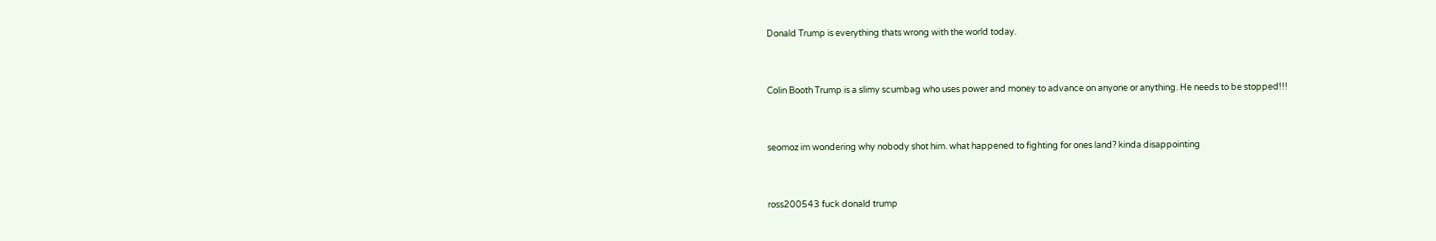Donald Trump is everything thats wrong with the world today.


Colin Booth Trump is a slimy scumbag who uses power and money to advance on anyone or anything. He needs to be stopped!!!


seomoz im wondering why nobody shot him. what happened to fighting for ones land? kinda disappointing


ross200543 fuck donald trump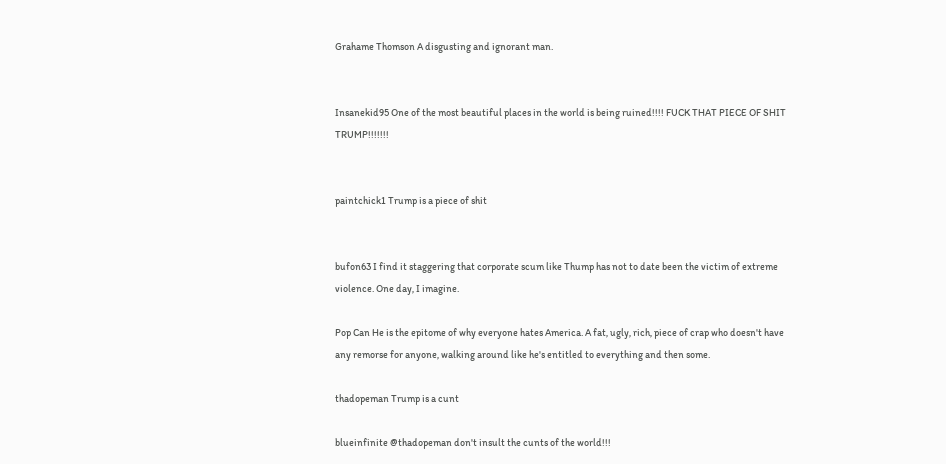Grahame Thomson A disgusting and ignorant man.


Insanekid95 One of the most beautiful places in the world is being ruined!!!! FUCK THAT PIECE OF SHIT TRUMP!!!!!!!


paintchick1 Trump is a piece of shit


bufon63 I find it staggering that corporate scum like Thump has not to date been the victim of extreme violence. One day, I imagine.

Pop Can He is the epitome of why everyone hates America. A fat, ugly, rich, piece of crap who doesn't have any remorse for anyone, walking around like he's entitled to everything and then some.

thadopeman Trump is a cunt

blueinfinite @thadopeman don't insult the cunts of the world!!!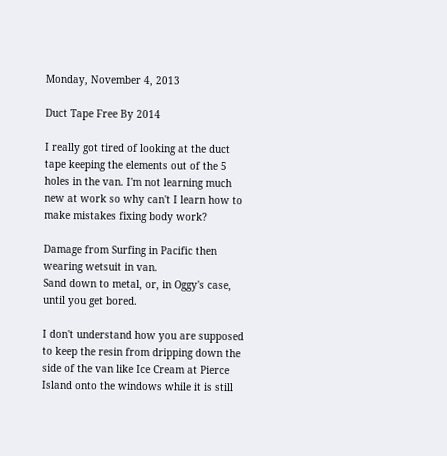Monday, November 4, 2013

Duct Tape Free By 2014

I really got tired of looking at the duct tape keeping the elements out of the 5 holes in the van. I'm not learning much new at work so why can't I learn how to make mistakes fixing body work?

Damage from Surfing in Pacific then wearing wetsuit in van.
Sand down to metal, or, in Oggy's case, until you get bored.

I don't understand how you are supposed to keep the resin from dripping down the side of the van like Ice Cream at Pierce Island onto the windows while it is still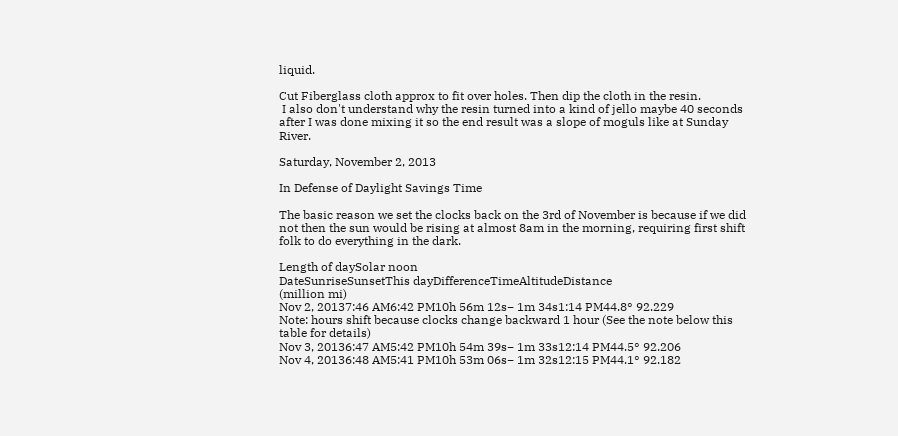liquid.

Cut Fiberglass cloth approx to fit over holes. Then dip the cloth in the resin.
 I also don't understand why the resin turned into a kind of jello maybe 40 seconds after I was done mixing it so the end result was a slope of moguls like at Sunday River.

Saturday, November 2, 2013

In Defense of Daylight Savings Time

The basic reason we set the clocks back on the 3rd of November is because if we did not then the sun would be rising at almost 8am in the morning, requiring first shift folk to do everything in the dark.

Length of daySolar noon
DateSunriseSunsetThis dayDifferenceTimeAltitudeDistance
(million mi)
Nov 2, 20137:46 AM6:42 PM10h 56m 12s− 1m 34s1:14 PM44.8° 92.229
Note: hours shift because clocks change backward 1 hour (See the note below this table for details)
Nov 3, 20136:47 AM5:42 PM10h 54m 39s− 1m 33s12:14 PM44.5° 92.206
Nov 4, 20136:48 AM5:41 PM10h 53m 06s− 1m 32s12:15 PM44.1° 92.182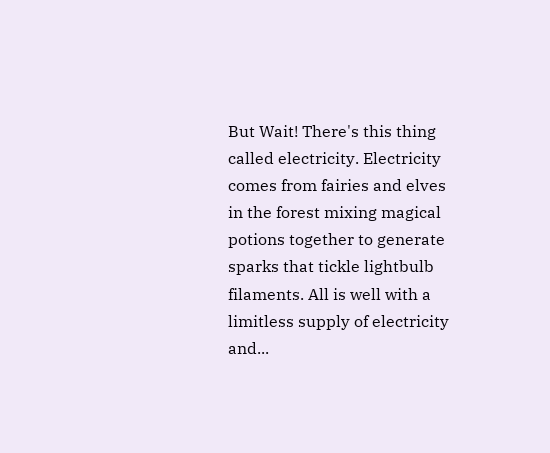But Wait! There's this thing called electricity. Electricity comes from fairies and elves in the forest mixing magical potions together to generate sparks that tickle lightbulb filaments. All is well with a limitless supply of electricity and...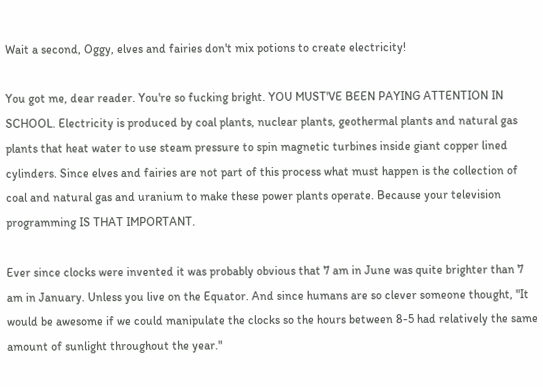Wait a second, Oggy, elves and fairies don't mix potions to create electricity!

You got me, dear reader. You're so fucking bright. YOU MUST'VE BEEN PAYING ATTENTION IN SCHOOL. Electricity is produced by coal plants, nuclear plants, geothermal plants and natural gas plants that heat water to use steam pressure to spin magnetic turbines inside giant copper lined cylinders. Since elves and fairies are not part of this process what must happen is the collection of coal and natural gas and uranium to make these power plants operate. Because your television programming IS THAT IMPORTANT.

Ever since clocks were invented it was probably obvious that 7 am in June was quite brighter than 7 am in January. Unless you live on the Equator. And since humans are so clever someone thought, "It would be awesome if we could manipulate the clocks so the hours between 8-5 had relatively the same amount of sunlight throughout the year."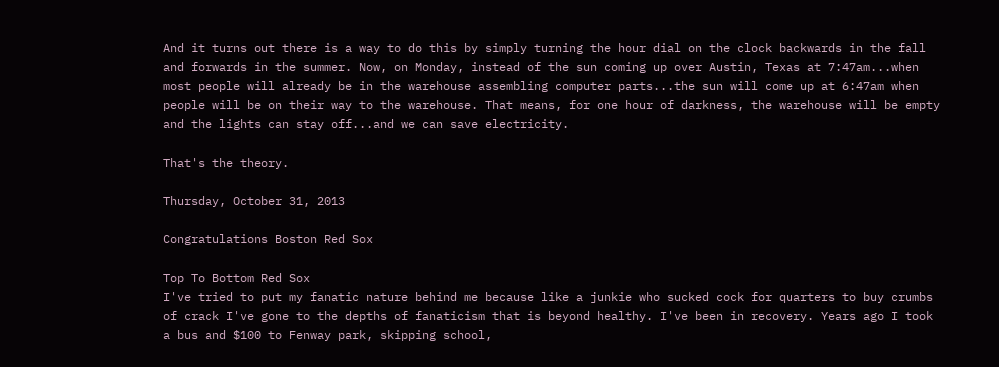And it turns out there is a way to do this by simply turning the hour dial on the clock backwards in the fall and forwards in the summer. Now, on Monday, instead of the sun coming up over Austin, Texas at 7:47am...when most people will already be in the warehouse assembling computer parts...the sun will come up at 6:47am when people will be on their way to the warehouse. That means, for one hour of darkness, the warehouse will be empty and the lights can stay off...and we can save electricity.

That's the theory.

Thursday, October 31, 2013

Congratulations Boston Red Sox

Top To Bottom Red Sox
I've tried to put my fanatic nature behind me because like a junkie who sucked cock for quarters to buy crumbs of crack I've gone to the depths of fanaticism that is beyond healthy. I've been in recovery. Years ago I took a bus and $100 to Fenway park, skipping school,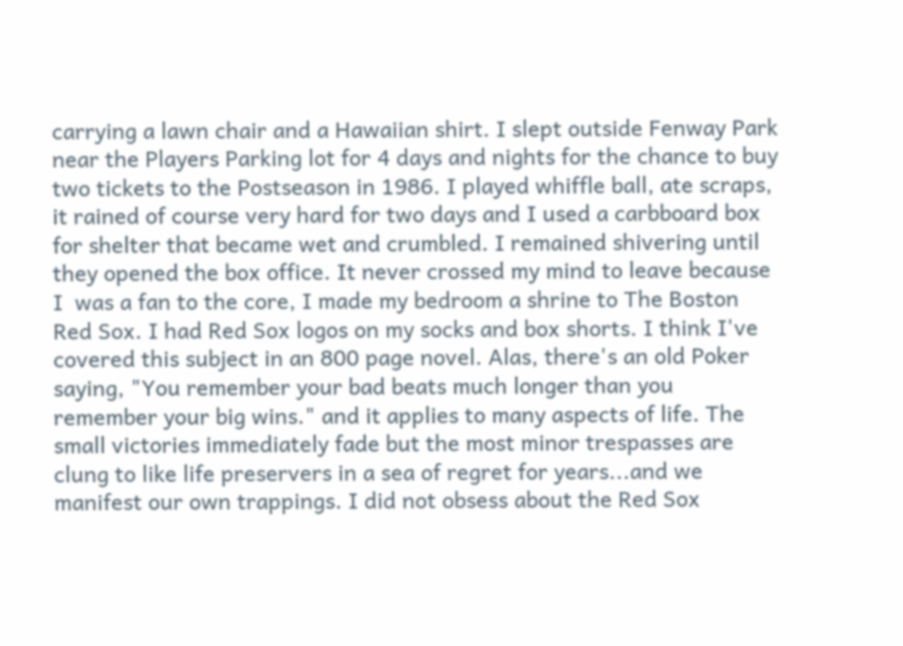carrying a lawn chair and a Hawaiian shirt. I slept outside Fenway Park near the Players Parking lot for 4 days and nights for the chance to buy two tickets to the Postseason in 1986. I played whiffle ball, ate scraps, it rained of course very hard for two days and I used a carbboard box for shelter that became wet and crumbled. I remained shivering until they opened the box office. It never crossed my mind to leave because I  was a fan to the core, I made my bedroom a shrine to The Boston Red Sox. I had Red Sox logos on my socks and box shorts. I think I've covered this subject in an 800 page novel. Alas, there's an old Poker saying, "You remember your bad beats much longer than you remember your big wins." and it applies to many aspects of life. The small victories immediately fade but the most minor trespasses are clung to like life preservers in a sea of regret for years...and we manifest our own trappings. I did not obsess about the Red Sox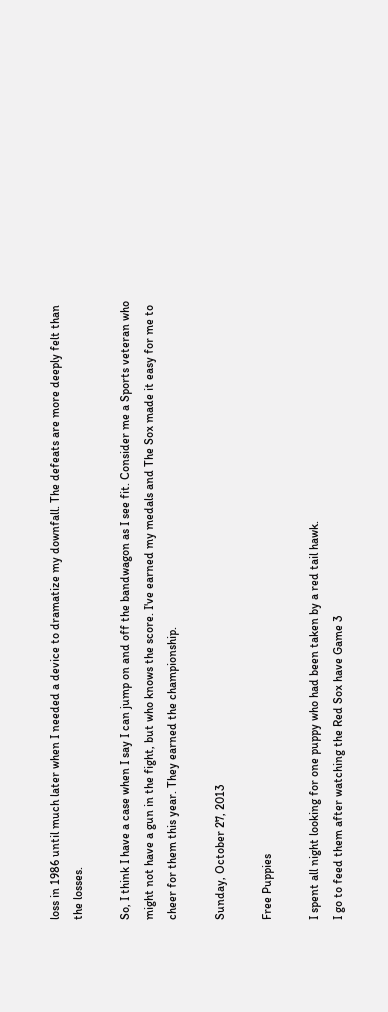loss in 1986 until much later when I needed a device to dramatize my downfall. The defeats are more deeply felt than the losses.

So, I think I have a case when I say I can jump on and off the bandwagon as I see fit. Consider me a Sports veteran who might not have a gun in the fight, but who knows the score. I've earned my medals and The Sox made it easy for me to cheer for them this year. They earned the championship.

Sunday, October 27, 2013

Free Puppies

I spent all night looking for one puppy who had been taken by a red tail hawk.
I go to feed them after watching the Red Sox have Game 3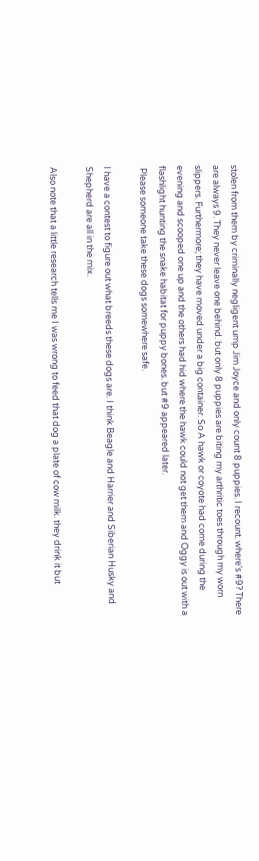stolen from them by criminally negligent ump Jim Joyce and only count 8 puppies. I recount. where's #9? There are always 9. They never leave one behind. but only 8 puppies are biting my arthritic toes through my worn slippers. Furthermore; they have moved under a big container. So A hawk or coyote had come during the evening and scooped one up and the others had hid where the hawk could not get them and Oggy is out with a flashlight hunting the snake habitat for puppy bones. but #9 appeared later.
 Please someone take these dogs somewhere safe.

I have a contest to figure out what breeds these dogs are. I think Beagle and Harrier and Siberian Husky and Shepherd are all in the mix.

Also note that a little research tells me I was wrong to feed that dog a plate of cow milk. they drink it but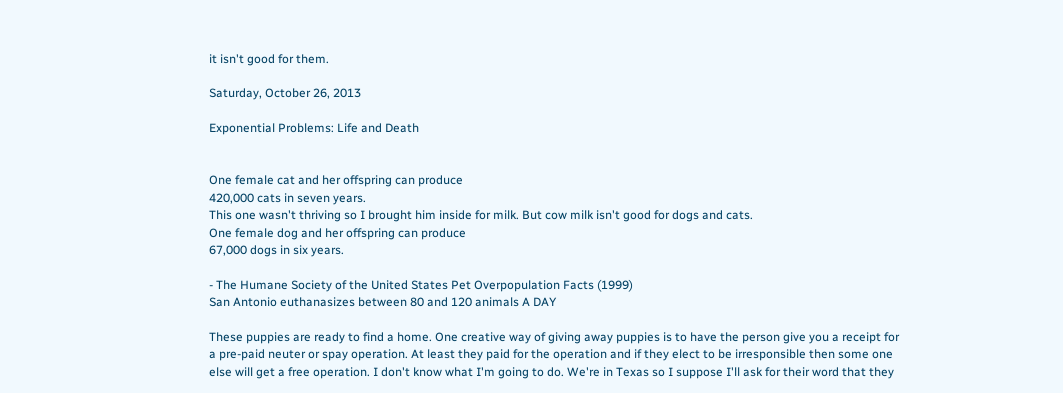it isn't good for them.

Saturday, October 26, 2013

Exponential Problems: Life and Death


One female cat and her offspring can produce
420,000 cats in seven years.
This one wasn't thriving so I brought him inside for milk. But cow milk isn't good for dogs and cats.
One female dog and her offspring can produce
67,000 dogs in six years.

- The Humane Society of the United States Pet Overpopulation Facts (1999)
San Antonio euthanasizes between 80 and 120 animals A DAY

These puppies are ready to find a home. One creative way of giving away puppies is to have the person give you a receipt for a pre-paid neuter or spay operation. At least they paid for the operation and if they elect to be irresponsible then some one else will get a free operation. I don't know what I'm going to do. We're in Texas so I suppose I'll ask for their word that they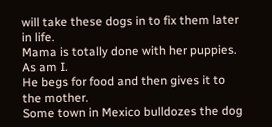will take these dogs in to fix them later in life.
Mama is totally done with her puppies. As am I.
He begs for food and then gives it to the mother.
Some town in Mexico bulldozes the dog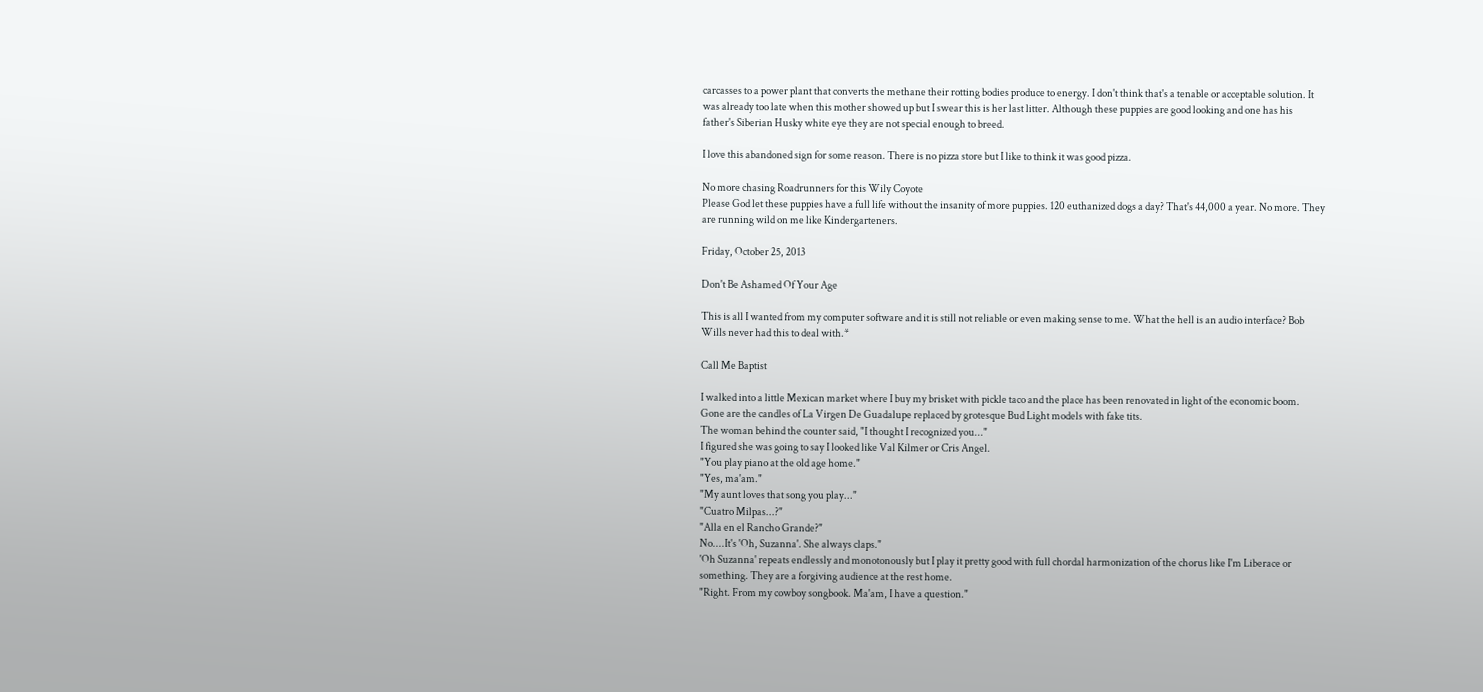carcasses to a power plant that converts the methane their rotting bodies produce to energy. I don't think that's a tenable or acceptable solution. It was already too late when this mother showed up but I swear this is her last litter. Although these puppies are good looking and one has his father's Siberian Husky white eye they are not special enough to breed.

I love this abandoned sign for some reason. There is no pizza store but I like to think it was good pizza.

No more chasing Roadrunners for this Wily Coyote
Please God let these puppies have a full life without the insanity of more puppies. 120 euthanized dogs a day? That's 44,000 a year. No more. They are running wild on me like Kindergarteners.

Friday, October 25, 2013

Don't Be Ashamed Of Your Age

This is all I wanted from my computer software and it is still not reliable or even making sense to me. What the hell is an audio interface? Bob Wills never had this to deal with.*

Call Me Baptist

I walked into a little Mexican market where I buy my brisket with pickle taco and the place has been renovated in light of the economic boom. Gone are the candles of La Virgen De Guadalupe replaced by grotesque Bud Light models with fake tits.
The woman behind the counter said, "I thought I recognized you..."
I figured she was going to say I looked like Val Kilmer or Cris Angel.
"You play piano at the old age home."
"Yes, ma'am."
"My aunt loves that song you play..."
"Cuatro Milpas...?"
"Alla en el Rancho Grande?"
No....It's 'Oh, Suzanna'. She always claps."
'Oh Suzanna' repeats endlessly and monotonously but I play it pretty good with full chordal harmonization of the chorus like I'm Liberace or something. They are a forgiving audience at the rest home.
"Right. From my cowboy songbook. Ma'am, I have a question."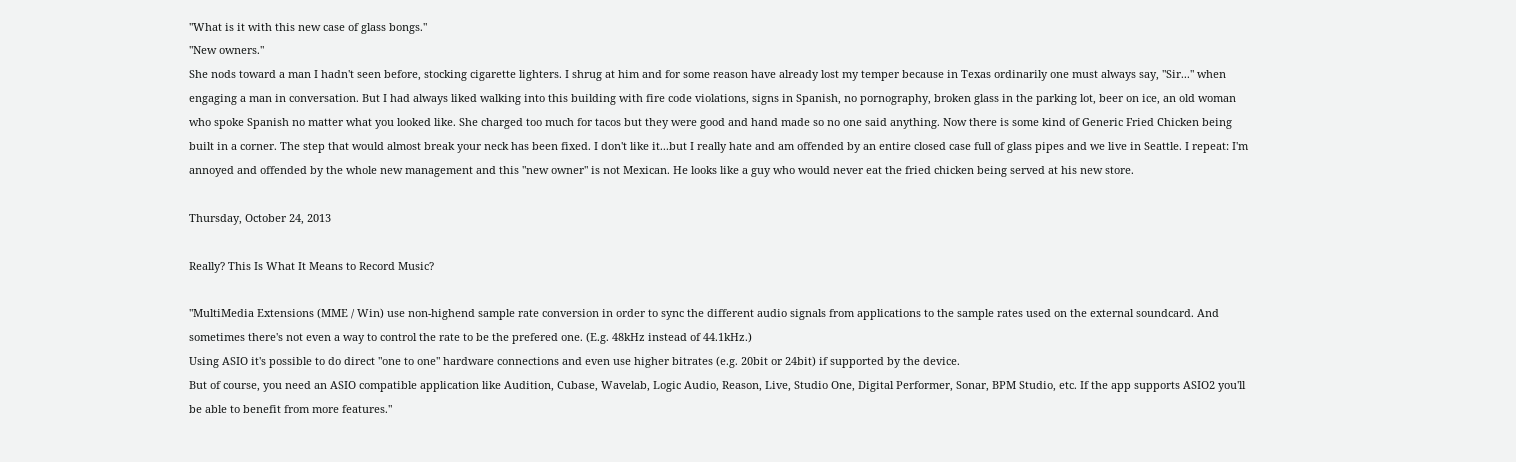"What is it with this new case of glass bongs."
"New owners."
She nods toward a man I hadn't seen before, stocking cigarette lighters. I shrug at him and for some reason have already lost my temper because in Texas ordinarily one must always say, "Sir..." when engaging a man in conversation. But I had always liked walking into this building with fire code violations, signs in Spanish, no pornography, broken glass in the parking lot, beer on ice, an old woman who spoke Spanish no matter what you looked like. She charged too much for tacos but they were good and hand made so no one said anything. Now there is some kind of Generic Fried Chicken being built in a corner. The step that would almost break your neck has been fixed. I don't like it...but I really hate and am offended by an entire closed case full of glass pipes and we live in Seattle. I repeat: I'm annoyed and offended by the whole new management and this "new owner" is not Mexican. He looks like a guy who would never eat the fried chicken being served at his new store.

Thursday, October 24, 2013

Really? This Is What It Means to Record Music?

"MultiMedia Extensions (MME / Win) use non-highend sample rate conversion in order to sync the different audio signals from applications to the sample rates used on the external soundcard. And sometimes there's not even a way to control the rate to be the prefered one. (E.g. 48kHz instead of 44.1kHz.)
Using ASIO it's possible to do direct "one to one" hardware connections and even use higher bitrates (e.g. 20bit or 24bit) if supported by the device.
But of course, you need an ASIO compatible application like Audition, Cubase, Wavelab, Logic Audio, Reason, Live, Studio One, Digital Performer, Sonar, BPM Studio, etc. If the app supports ASIO2 you'll be able to benefit from more features."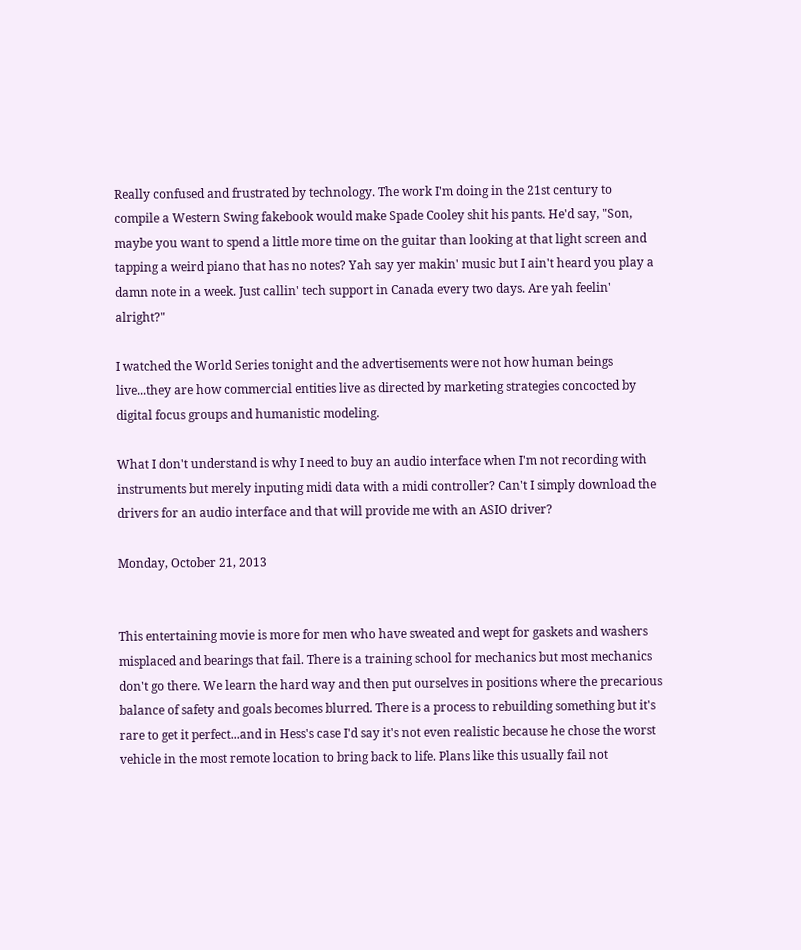Really confused and frustrated by technology. The work I'm doing in the 21st century to compile a Western Swing fakebook would make Spade Cooley shit his pants. He'd say, "Son, maybe you want to spend a little more time on the guitar than looking at that light screen and tapping a weird piano that has no notes? Yah say yer makin' music but I ain't heard you play a damn note in a week. Just callin' tech support in Canada every two days. Are yah feelin' alright?"

I watched the World Series tonight and the advertisements were not how human beings live...they are how commercial entities live as directed by marketing strategies concocted by digital focus groups and humanistic modeling.

What I don't understand is why I need to buy an audio interface when I'm not recording with instruments but merely inputing midi data with a midi controller? Can't I simply download the drivers for an audio interface and that will provide me with an ASIO driver?

Monday, October 21, 2013


This entertaining movie is more for men who have sweated and wept for gaskets and washers misplaced and bearings that fail. There is a training school for mechanics but most mechanics don't go there. We learn the hard way and then put ourselves in positions where the precarious balance of safety and goals becomes blurred. There is a process to rebuilding something but it's rare to get it perfect...and in Hess's case I'd say it's not even realistic because he chose the worst vehicle in the most remote location to bring back to life. Plans like this usually fail not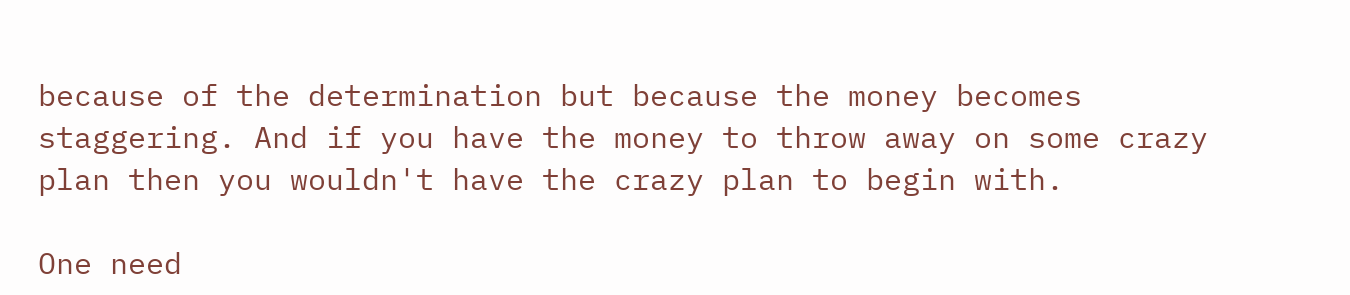because of the determination but because the money becomes staggering. And if you have the money to throw away on some crazy plan then you wouldn't have the crazy plan to begin with.

One need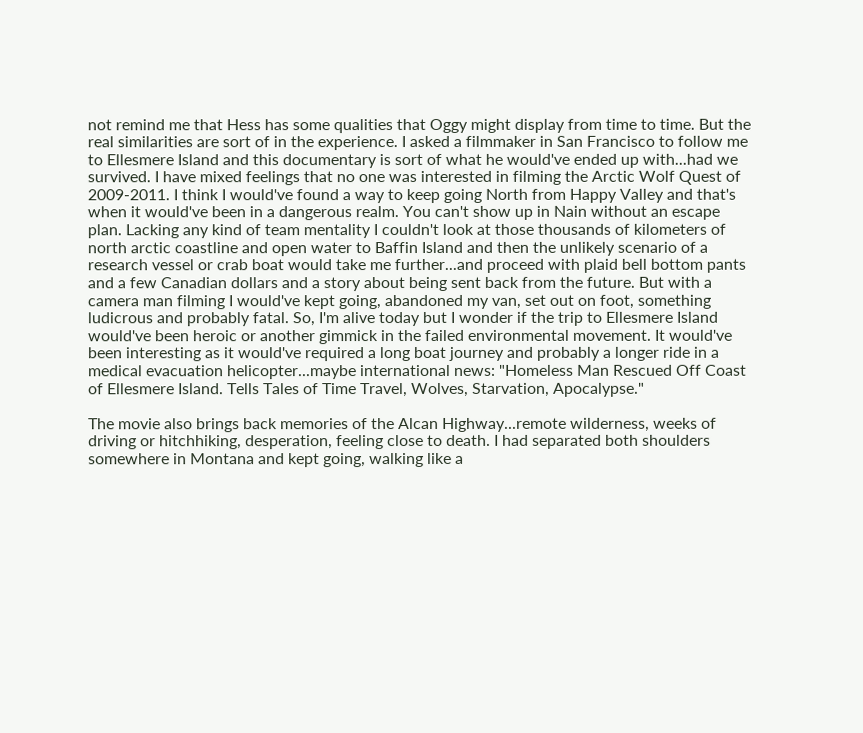not remind me that Hess has some qualities that Oggy might display from time to time. But the real similarities are sort of in the experience. I asked a filmmaker in San Francisco to follow me to Ellesmere Island and this documentary is sort of what he would've ended up with...had we survived. I have mixed feelings that no one was interested in filming the Arctic Wolf Quest of 2009-2011. I think I would've found a way to keep going North from Happy Valley and that's when it would've been in a dangerous realm. You can't show up in Nain without an escape plan. Lacking any kind of team mentality I couldn't look at those thousands of kilometers of north arctic coastline and open water to Baffin Island and then the unlikely scenario of a research vessel or crab boat would take me further...and proceed with plaid bell bottom pants and a few Canadian dollars and a story about being sent back from the future. But with a camera man filming I would've kept going, abandoned my van, set out on foot, something ludicrous and probably fatal. So, I'm alive today but I wonder if the trip to Ellesmere Island would've been heroic or another gimmick in the failed environmental movement. It would've been interesting as it would've required a long boat journey and probably a longer ride in a medical evacuation helicopter...maybe international news: "Homeless Man Rescued Off Coast of Ellesmere Island. Tells Tales of Time Travel, Wolves, Starvation, Apocalypse."

The movie also brings back memories of the Alcan Highway...remote wilderness, weeks of driving or hitchhiking, desperation, feeling close to death. I had separated both shoulders somewhere in Montana and kept going, walking like a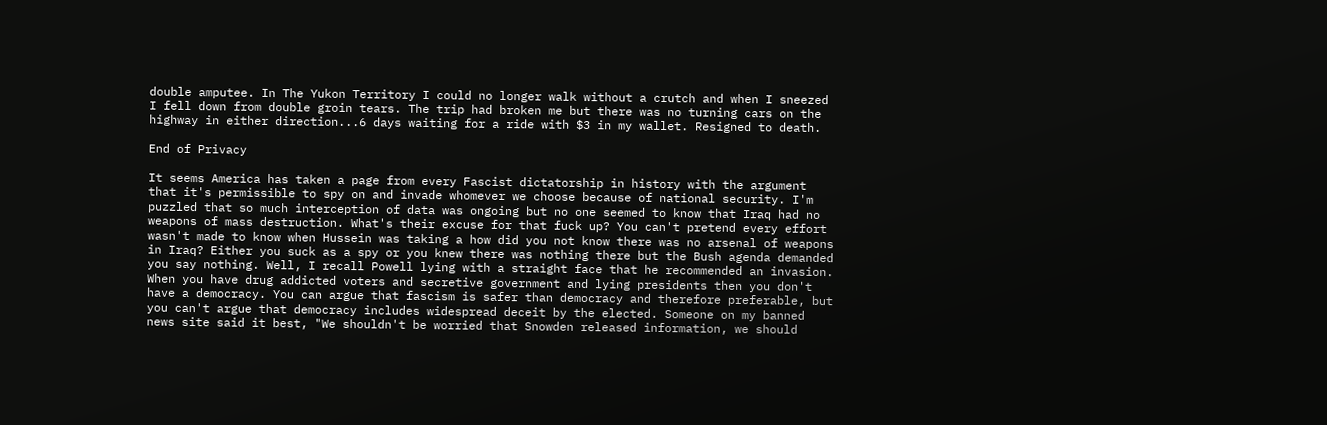double amputee. In The Yukon Territory I could no longer walk without a crutch and when I sneezed I fell down from double groin tears. The trip had broken me but there was no turning cars on the highway in either direction...6 days waiting for a ride with $3 in my wallet. Resigned to death.

End of Privacy

It seems America has taken a page from every Fascist dictatorship in history with the argument that it's permissible to spy on and invade whomever we choose because of national security. I'm puzzled that so much interception of data was ongoing but no one seemed to know that Iraq had no weapons of mass destruction. What's their excuse for that fuck up? You can't pretend every effort wasn't made to know when Hussein was taking a how did you not know there was no arsenal of weapons in Iraq? Either you suck as a spy or you knew there was nothing there but the Bush agenda demanded you say nothing. Well, I recall Powell lying with a straight face that he recommended an invasion. When you have drug addicted voters and secretive government and lying presidents then you don't have a democracy. You can argue that fascism is safer than democracy and therefore preferable, but you can't argue that democracy includes widespread deceit by the elected. Someone on my banned news site said it best, "We shouldn't be worried that Snowden released information, we should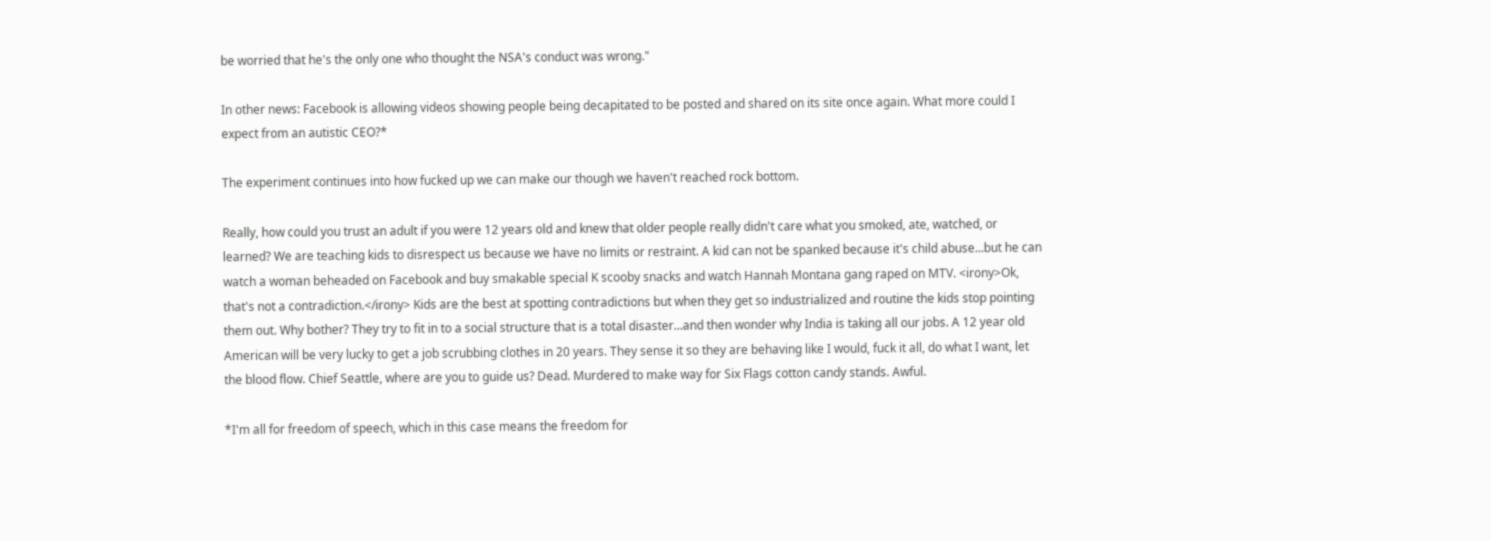be worried that he's the only one who thought the NSA's conduct was wrong."

In other news: Facebook is allowing videos showing people being decapitated to be posted and shared on its site once again. What more could I expect from an autistic CEO?*

The experiment continues into how fucked up we can make our though we haven't reached rock bottom.

Really, how could you trust an adult if you were 12 years old and knew that older people really didn't care what you smoked, ate, watched, or learned? We are teaching kids to disrespect us because we have no limits or restraint. A kid can not be spanked because it's child abuse...but he can watch a woman beheaded on Facebook and buy smakable special K scooby snacks and watch Hannah Montana gang raped on MTV. <irony>Ok, that's not a contradiction.</irony> Kids are the best at spotting contradictions but when they get so industrialized and routine the kids stop pointing them out. Why bother? They try to fit in to a social structure that is a total disaster...and then wonder why India is taking all our jobs. A 12 year old American will be very lucky to get a job scrubbing clothes in 20 years. They sense it so they are behaving like I would, fuck it all, do what I want, let the blood flow. Chief Seattle, where are you to guide us? Dead. Murdered to make way for Six Flags cotton candy stands. Awful.

*I'm all for freedom of speech, which in this case means the freedom for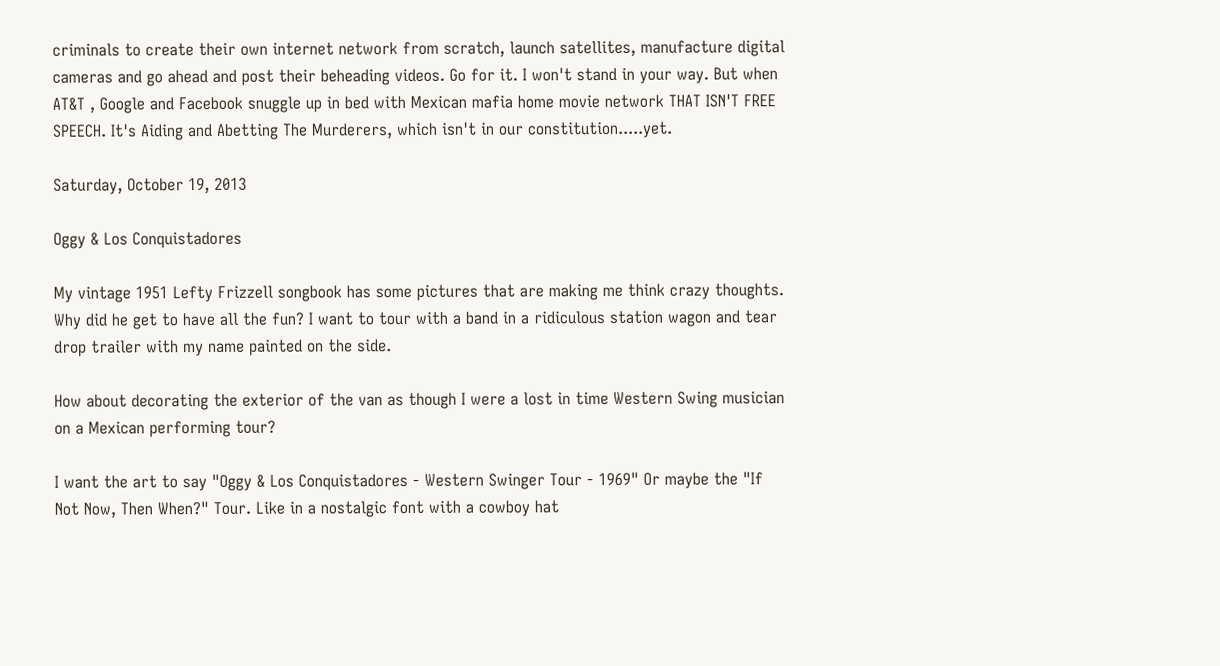criminals to create their own internet network from scratch, launch satellites, manufacture digital cameras and go ahead and post their beheading videos. Go for it. I won't stand in your way. But when AT&T , Google and Facebook snuggle up in bed with Mexican mafia home movie network THAT ISN'T FREE SPEECH. It's Aiding and Abetting The Murderers, which isn't in our constitution.....yet.

Saturday, October 19, 2013

Oggy & Los Conquistadores

My vintage 1951 Lefty Frizzell songbook has some pictures that are making me think crazy thoughts. Why did he get to have all the fun? I want to tour with a band in a ridiculous station wagon and tear drop trailer with my name painted on the side.

How about decorating the exterior of the van as though I were a lost in time Western Swing musician on a Mexican performing tour?

I want the art to say "Oggy & Los Conquistadores - Western Swinger Tour - 1969" Or maybe the "If Not Now, Then When?" Tour. Like in a nostalgic font with a cowboy hat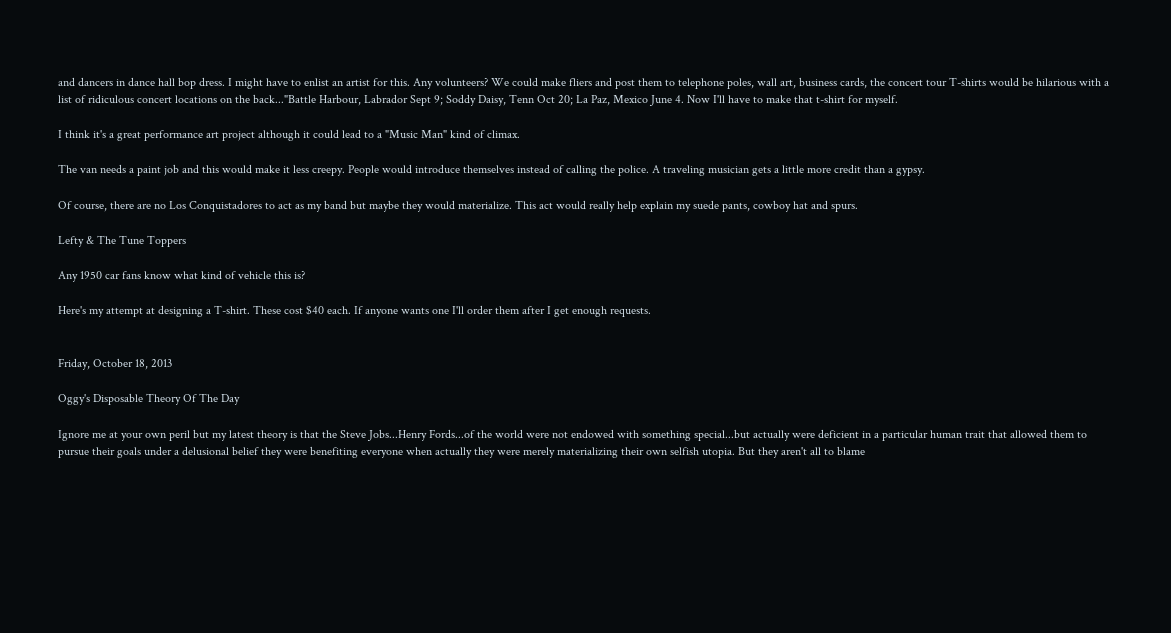and dancers in dance hall bop dress. I might have to enlist an artist for this. Any volunteers? We could make fliers and post them to telephone poles, wall art, business cards, the concert tour T-shirts would be hilarious with a list of ridiculous concert locations on the back..."Battle Harbour, Labrador Sept 9; Soddy Daisy, Tenn Oct 20; La Paz, Mexico June 4. Now I'll have to make that t-shirt for myself.

I think it's a great performance art project although it could lead to a "Music Man" kind of climax.

The van needs a paint job and this would make it less creepy. People would introduce themselves instead of calling the police. A traveling musician gets a little more credit than a gypsy.

Of course, there are no Los Conquistadores to act as my band but maybe they would materialize. This act would really help explain my suede pants, cowboy hat and spurs.

Lefty & The Tune Toppers

Any 1950 car fans know what kind of vehicle this is?

Here's my attempt at designing a T-shirt. These cost $40 each. If anyone wants one I'll order them after I get enough requests.


Friday, October 18, 2013

Oggy's Disposable Theory Of The Day

Ignore me at your own peril but my latest theory is that the Steve Jobs...Henry Fords...of the world were not endowed with something special...but actually were deficient in a particular human trait that allowed them to pursue their goals under a delusional belief they were benefiting everyone when actually they were merely materializing their own selfish utopia. But they aren't all to blame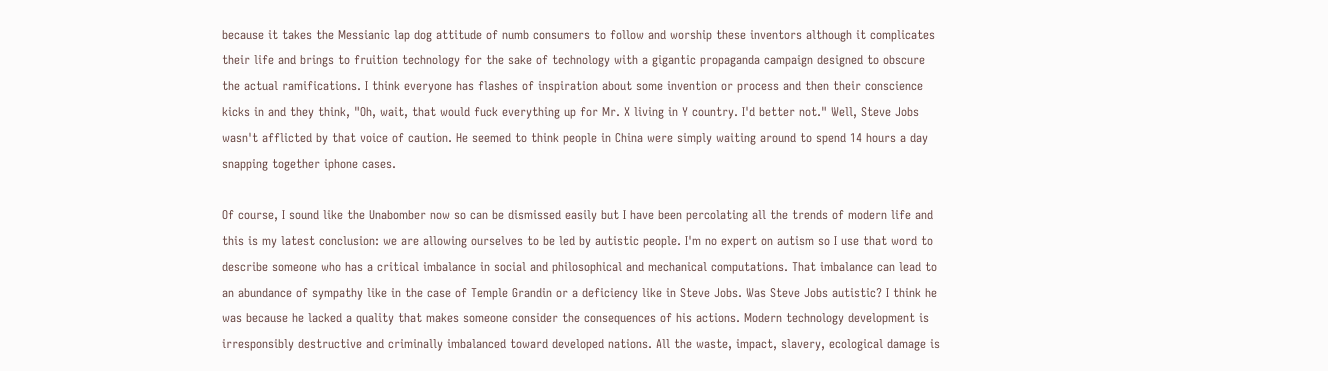because it takes the Messianic lap dog attitude of numb consumers to follow and worship these inventors although it complicates their life and brings to fruition technology for the sake of technology with a gigantic propaganda campaign designed to obscure the actual ramifications. I think everyone has flashes of inspiration about some invention or process and then their conscience kicks in and they think, "Oh, wait, that would fuck everything up for Mr. X living in Y country. I'd better not." Well, Steve Jobs wasn't afflicted by that voice of caution. He seemed to think people in China were simply waiting around to spend 14 hours a day snapping together iphone cases.

Of course, I sound like the Unabomber now so can be dismissed easily but I have been percolating all the trends of modern life and this is my latest conclusion: we are allowing ourselves to be led by autistic people. I'm no expert on autism so I use that word to describe someone who has a critical imbalance in social and philosophical and mechanical computations. That imbalance can lead to an abundance of sympathy like in the case of Temple Grandin or a deficiency like in Steve Jobs. Was Steve Jobs autistic? I think he was because he lacked a quality that makes someone consider the consequences of his actions. Modern technology development is irresponsibly destructive and criminally imbalanced toward developed nations. All the waste, impact, slavery, ecological damage is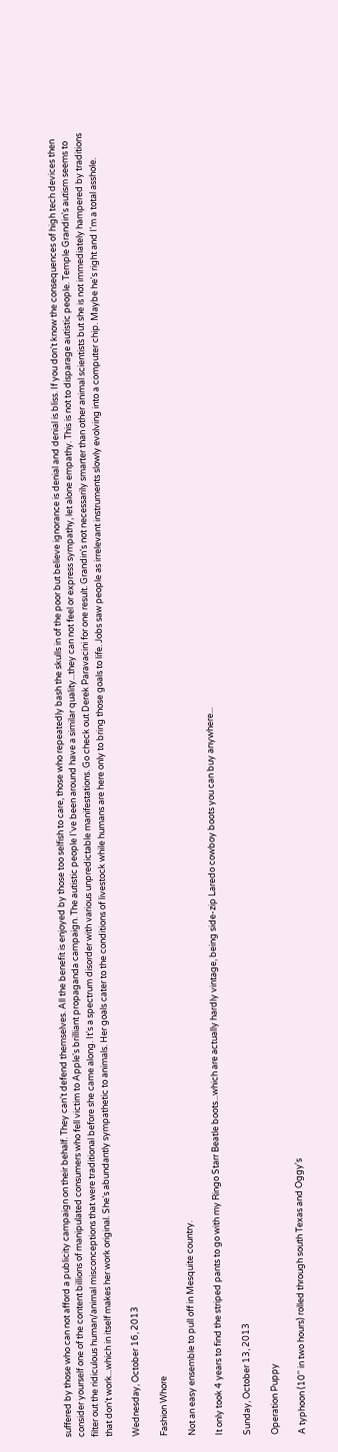suffered by those who can not afford a publicity campaign on their behalf. They can't defend themselves. All the benefit is enjoyed by those too selfish to care, those who repeatedly bash the skulls in of the poor but believe ignorance is denial and denial is bliss. If you don't know the consequences of high tech devices then consider yourself one of the content billions of manipulated consumers who fell victim to Apple's brilliant propaganda campaign. The autistic people I've been around have a similar quality...they can not feel or express sympathy, let alone empathy. This is not to disparage autistic people. Temple Grandin's autism seems to filter out the ridiculous human/animal misconceptions that were traditional before she came along. It's a spectrum disorder with various unpredictable manifestations. Go check out Derek Paravacini for one result. Grandin's not necessarily smarter than other animal scientists but she is not immediately hampered by traditions that don't work...which in itself makes her work original. She's abundantly sympathetic to animals. Her goals cater to the conditions of livestock while humans are here only to bring those goals to life. Jobs saw people as irrelevant instruments slowly evolving into a computer chip. Maybe he's right and I'm a total asshole.

Wednesday, October 16, 2013

Fashion Whore

Not an easy ensemble to pull off in Mesquite country.

It only took 4 years to find the striped pants to go with my Ringo Starr Beatle boots...which are actually hardly vintage, being side-zip Laredo cowboy boots you can buy anywhere...

Sunday, October 13, 2013

Operation Puppy

A typhoon (10'' in two hours) rolled through south Texas and Oggy's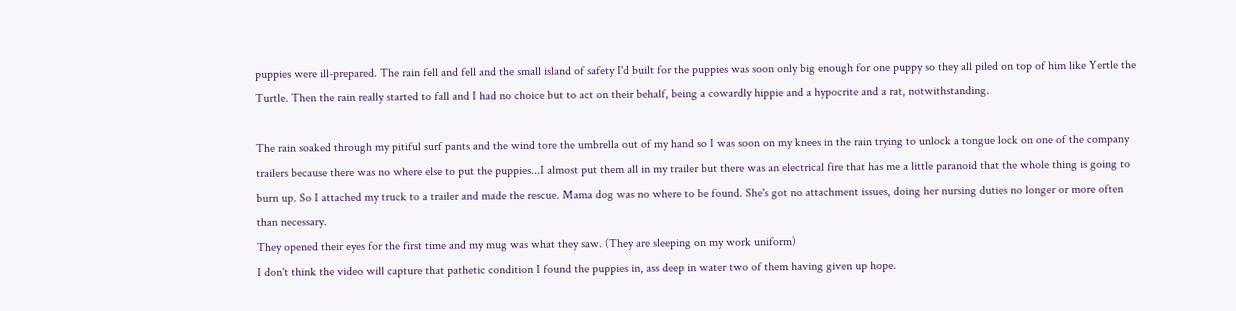puppies were ill-prepared. The rain fell and fell and the small island of safety I'd built for the puppies was soon only big enough for one puppy so they all piled on top of him like Yertle the Turtle. Then the rain really started to fall and I had no choice but to act on their behalf, being a cowardly hippie and a hypocrite and a rat, notwithstanding.

The rain soaked through my pitiful surf pants and the wind tore the umbrella out of my hand so I was soon on my knees in the rain trying to unlock a tongue lock on one of the company trailers because there was no where else to put the puppies...I almost put them all in my trailer but there was an electrical fire that has me a little paranoid that the whole thing is going to burn up. So I attached my truck to a trailer and made the rescue. Mama dog was no where to be found. She's got no attachment issues, doing her nursing duties no longer or more often than necessary.
They opened their eyes for the first time and my mug was what they saw. (They are sleeping on my work uniform)
I don't think the video will capture that pathetic condition I found the puppies in, ass deep in water two of them having given up hope.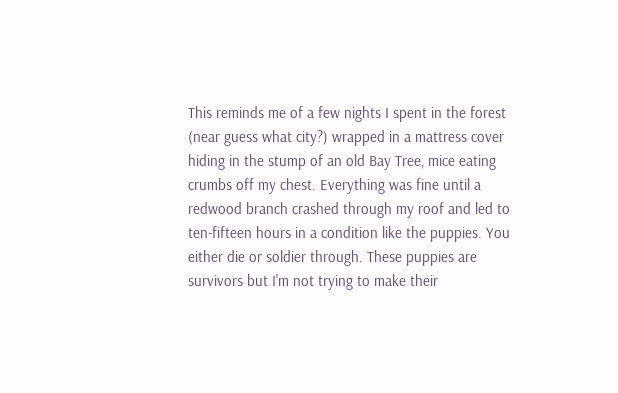This reminds me of a few nights I spent in the forest (near guess what city?) wrapped in a mattress cover hiding in the stump of an old Bay Tree, mice eating crumbs off my chest. Everything was fine until a redwood branch crashed through my roof and led to ten-fifteen hours in a condition like the puppies. You either die or soldier through. These puppies are survivors but I'm not trying to make their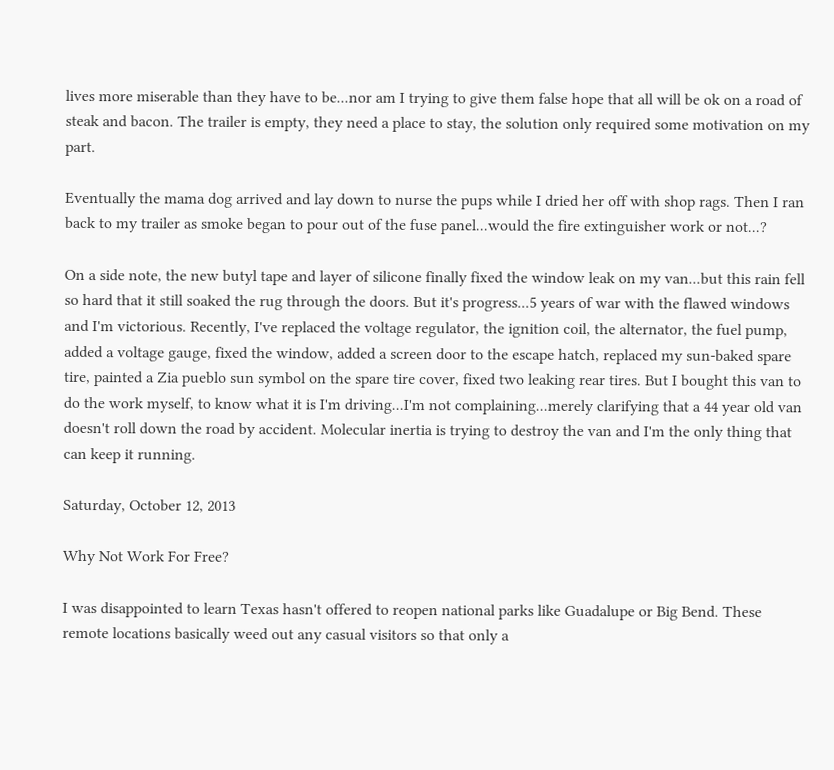lives more miserable than they have to be...nor am I trying to give them false hope that all will be ok on a road of steak and bacon. The trailer is empty, they need a place to stay, the solution only required some motivation on my part.

Eventually the mama dog arrived and lay down to nurse the pups while I dried her off with shop rags. Then I ran back to my trailer as smoke began to pour out of the fuse panel...would the fire extinguisher work or not...?

On a side note, the new butyl tape and layer of silicone finally fixed the window leak on my van...but this rain fell so hard that it still soaked the rug through the doors. But it's progress...5 years of war with the flawed windows and I'm victorious. Recently, I've replaced the voltage regulator, the ignition coil, the alternator, the fuel pump, added a voltage gauge, fixed the window, added a screen door to the escape hatch, replaced my sun-baked spare tire, painted a Zia pueblo sun symbol on the spare tire cover, fixed two leaking rear tires. But I bought this van to do the work myself, to know what it is I'm driving...I'm not complaining...merely clarifying that a 44 year old van doesn't roll down the road by accident. Molecular inertia is trying to destroy the van and I'm the only thing that can keep it running.

Saturday, October 12, 2013

Why Not Work For Free?

I was disappointed to learn Texas hasn't offered to reopen national parks like Guadalupe or Big Bend. These remote locations basically weed out any casual visitors so that only a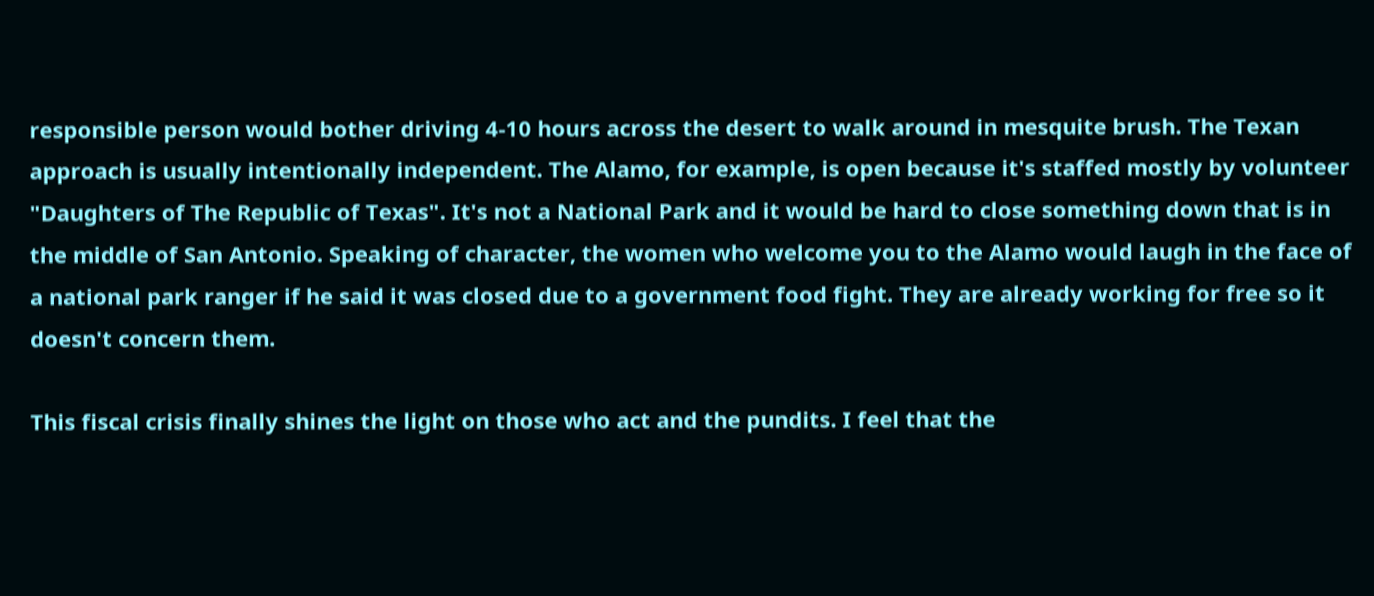responsible person would bother driving 4-10 hours across the desert to walk around in mesquite brush. The Texan approach is usually intentionally independent. The Alamo, for example, is open because it's staffed mostly by volunteer "Daughters of The Republic of Texas". It's not a National Park and it would be hard to close something down that is in the middle of San Antonio. Speaking of character, the women who welcome you to the Alamo would laugh in the face of a national park ranger if he said it was closed due to a government food fight. They are already working for free so it doesn't concern them.

This fiscal crisis finally shines the light on those who act and the pundits. I feel that the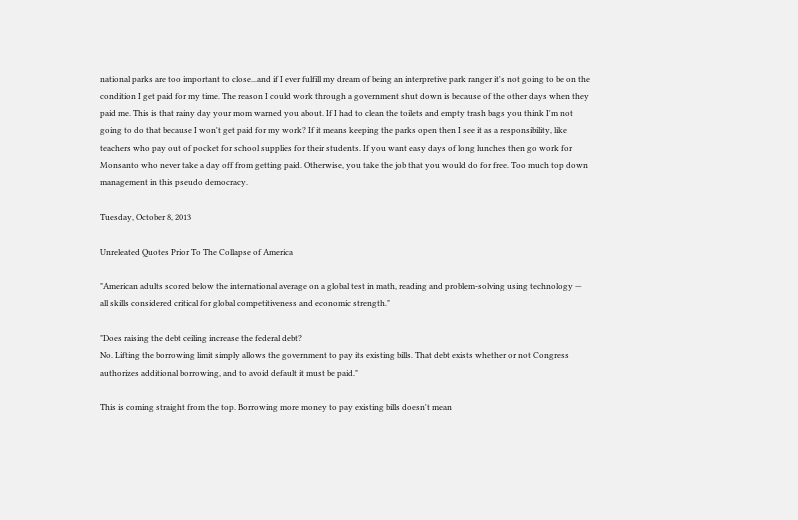national parks are too important to close...and if I ever fulfill my dream of being an interpretive park ranger it's not going to be on the condition I get paid for my time. The reason I could work through a government shut down is because of the other days when they paid me. This is that rainy day your mom warned you about. If I had to clean the toilets and empty trash bags you think I'm not going to do that because I won't get paid for my work? If it means keeping the parks open then I see it as a responsibility, like teachers who pay out of pocket for school supplies for their students. If you want easy days of long lunches then go work for Monsanto who never take a day off from getting paid. Otherwise, you take the job that you would do for free. Too much top down management in this pseudo democracy.

Tuesday, October 8, 2013

Unreleated Quotes Prior To The Collapse of America

"American adults scored below the international average on a global test in math, reading and problem-solving using technology — all skills considered critical for global competitiveness and economic strength."

"Does raising the debt ceiling increase the federal debt?
No. Lifting the borrowing limit simply allows the government to pay its existing bills. That debt exists whether or not Congress authorizes additional borrowing, and to avoid default it must be paid."

This is coming straight from the top. Borrowing more money to pay existing bills doesn't mean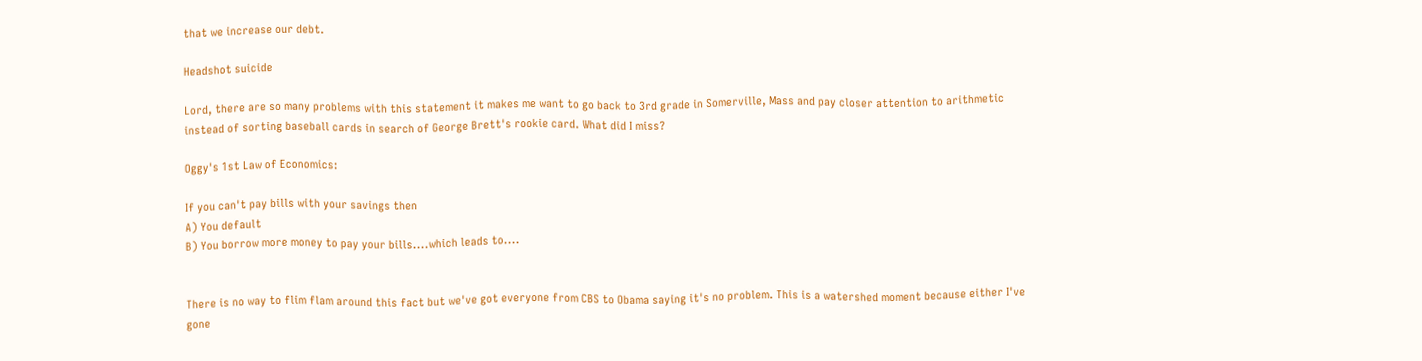that we increase our debt.

Headshot suicide

Lord, there are so many problems with this statement it makes me want to go back to 3rd grade in Somerville, Mass and pay closer attention to arithmetic instead of sorting baseball cards in search of George Brett's rookie card. What did I miss?

Oggy's 1st Law of Economics:

If you can't pay bills with your savings then
A) You default
B) You borrow more money to pay your bills....which leads to....


There is no way to flim flam around this fact but we've got everyone from CBS to Obama saying it's no problem. This is a watershed moment because either I've gone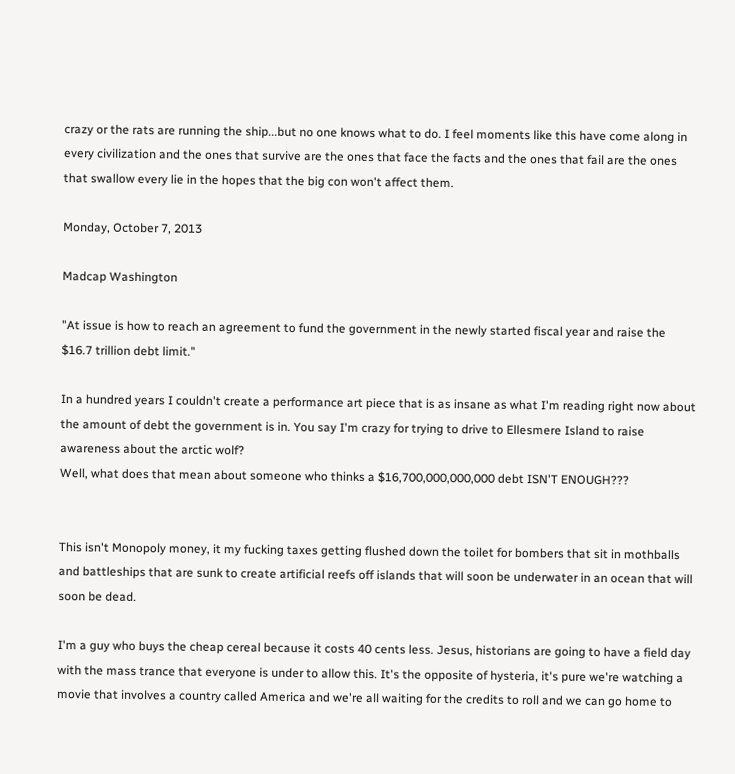crazy or the rats are running the ship...but no one knows what to do. I feel moments like this have come along in every civilization and the ones that survive are the ones that face the facts and the ones that fail are the ones that swallow every lie in the hopes that the big con won't affect them.

Monday, October 7, 2013

Madcap Washington

"At issue is how to reach an agreement to fund the government in the newly started fiscal year and raise the $16.7 trillion debt limit."

In a hundred years I couldn't create a performance art piece that is as insane as what I'm reading right now about the amount of debt the government is in. You say I'm crazy for trying to drive to Ellesmere Island to raise awareness about the arctic wolf?
Well, what does that mean about someone who thinks a $16,700,000,000,000 debt ISN'T ENOUGH???


This isn't Monopoly money, it my fucking taxes getting flushed down the toilet for bombers that sit in mothballs and battleships that are sunk to create artificial reefs off islands that will soon be underwater in an ocean that will soon be dead.

I'm a guy who buys the cheap cereal because it costs 40 cents less. Jesus, historians are going to have a field day with the mass trance that everyone is under to allow this. It's the opposite of hysteria, it's pure we're watching a movie that involves a country called America and we're all waiting for the credits to roll and we can go home to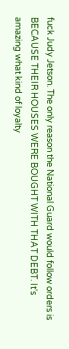fuck Judy Jetson. The only reason the National Guard would follow orders is BECAUSE THEIR HOUSES WERE BOUGHT WITH THAT DEBT. It's amazing what kind of loyalty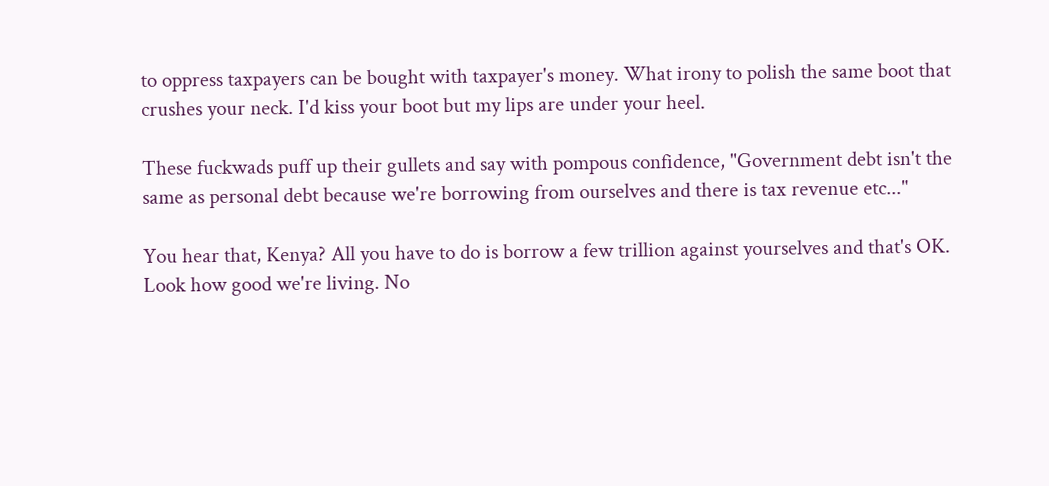to oppress taxpayers can be bought with taxpayer's money. What irony to polish the same boot that crushes your neck. I'd kiss your boot but my lips are under your heel.

These fuckwads puff up their gullets and say with pompous confidence, "Government debt isn't the same as personal debt because we're borrowing from ourselves and there is tax revenue etc..."

You hear that, Kenya? All you have to do is borrow a few trillion against yourselves and that's OK. Look how good we're living. No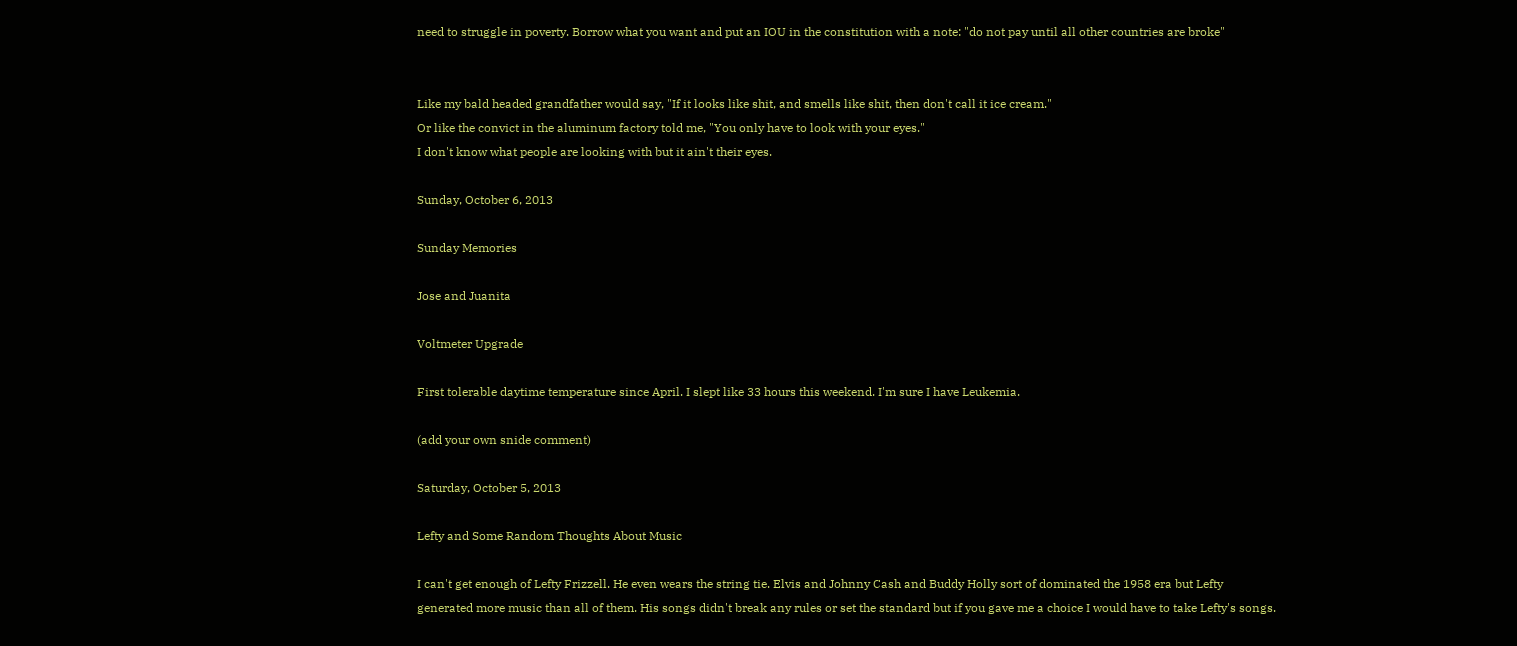need to struggle in poverty. Borrow what you want and put an IOU in the constitution with a note: "do not pay until all other countries are broke"


Like my bald headed grandfather would say, "If it looks like shit, and smells like shit, then don't call it ice cream."
Or like the convict in the aluminum factory told me, "You only have to look with your eyes."
I don't know what people are looking with but it ain't their eyes.

Sunday, October 6, 2013

Sunday Memories

Jose and Juanita

Voltmeter Upgrade

First tolerable daytime temperature since April. I slept like 33 hours this weekend. I'm sure I have Leukemia.

(add your own snide comment)

Saturday, October 5, 2013

Lefty and Some Random Thoughts About Music

I can't get enough of Lefty Frizzell. He even wears the string tie. Elvis and Johnny Cash and Buddy Holly sort of dominated the 1958 era but Lefty generated more music than all of them. His songs didn't break any rules or set the standard but if you gave me a choice I would have to take Lefty's songs.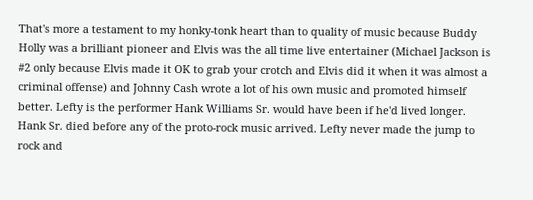That's more a testament to my honky-tonk heart than to quality of music because Buddy Holly was a brilliant pioneer and Elvis was the all time live entertainer (Michael Jackson is #2 only because Elvis made it OK to grab your crotch and Elvis did it when it was almost a criminal offense) and Johnny Cash wrote a lot of his own music and promoted himself better. Lefty is the performer Hank Williams Sr. would have been if he'd lived longer. Hank Sr. died before any of the proto-rock music arrived. Lefty never made the jump to rock and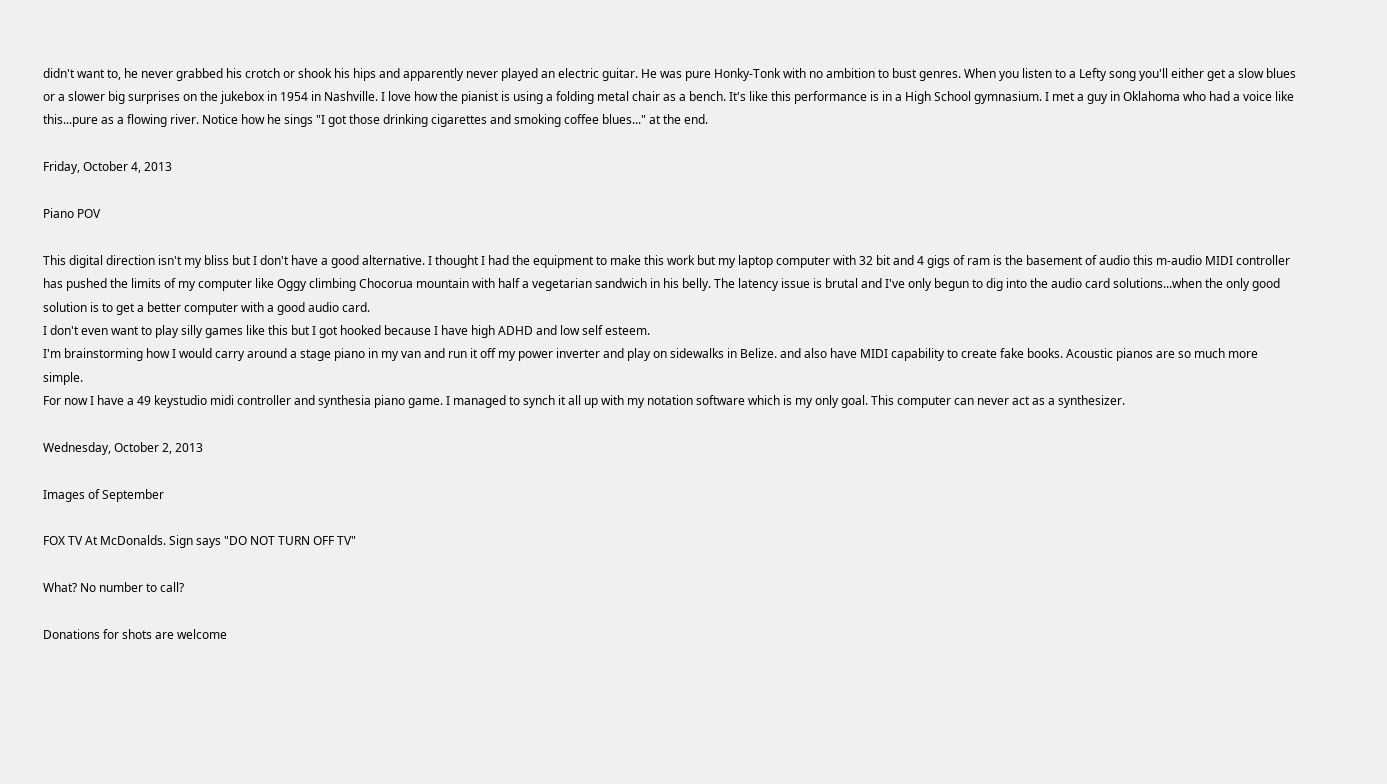didn't want to, he never grabbed his crotch or shook his hips and apparently never played an electric guitar. He was pure Honky-Tonk with no ambition to bust genres. When you listen to a Lefty song you'll either get a slow blues or a slower big surprises on the jukebox in 1954 in Nashville. I love how the pianist is using a folding metal chair as a bench. It's like this performance is in a High School gymnasium. I met a guy in Oklahoma who had a voice like this...pure as a flowing river. Notice how he sings "I got those drinking cigarettes and smoking coffee blues..." at the end.

Friday, October 4, 2013

Piano POV

This digital direction isn't my bliss but I don't have a good alternative. I thought I had the equipment to make this work but my laptop computer with 32 bit and 4 gigs of ram is the basement of audio this m-audio MIDI controller has pushed the limits of my computer like Oggy climbing Chocorua mountain with half a vegetarian sandwich in his belly. The latency issue is brutal and I've only begun to dig into the audio card solutions...when the only good solution is to get a better computer with a good audio card.
I don't even want to play silly games like this but I got hooked because I have high ADHD and low self esteem.
I'm brainstorming how I would carry around a stage piano in my van and run it off my power inverter and play on sidewalks in Belize. and also have MIDI capability to create fake books. Acoustic pianos are so much more simple.
For now I have a 49 keystudio midi controller and synthesia piano game. I managed to synch it all up with my notation software which is my only goal. This computer can never act as a synthesizer.

Wednesday, October 2, 2013

Images of September

FOX TV At McDonalds. Sign says "DO NOT TURN OFF TV"

What? No number to call?

Donations for shots are welcome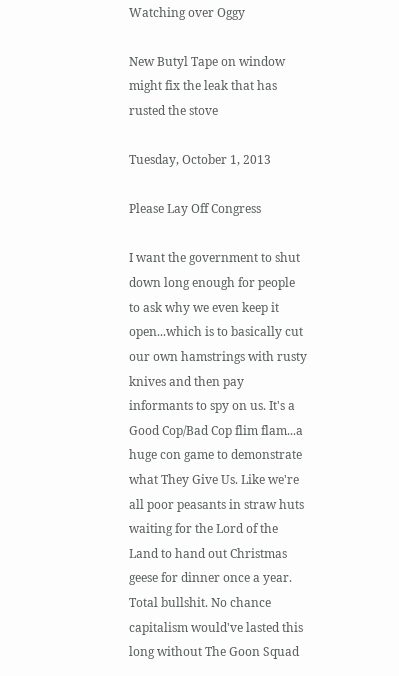Watching over Oggy

New Butyl Tape on window might fix the leak that has rusted the stove

Tuesday, October 1, 2013

Please Lay Off Congress

I want the government to shut down long enough for people to ask why we even keep it open...which is to basically cut our own hamstrings with rusty knives and then pay informants to spy on us. It's a Good Cop/Bad Cop flim flam...a huge con game to demonstrate what They Give Us. Like we're all poor peasants in straw huts waiting for the Lord of the Land to hand out Christmas geese for dinner once a year. Total bullshit. No chance capitalism would've lasted this long without The Goon Squad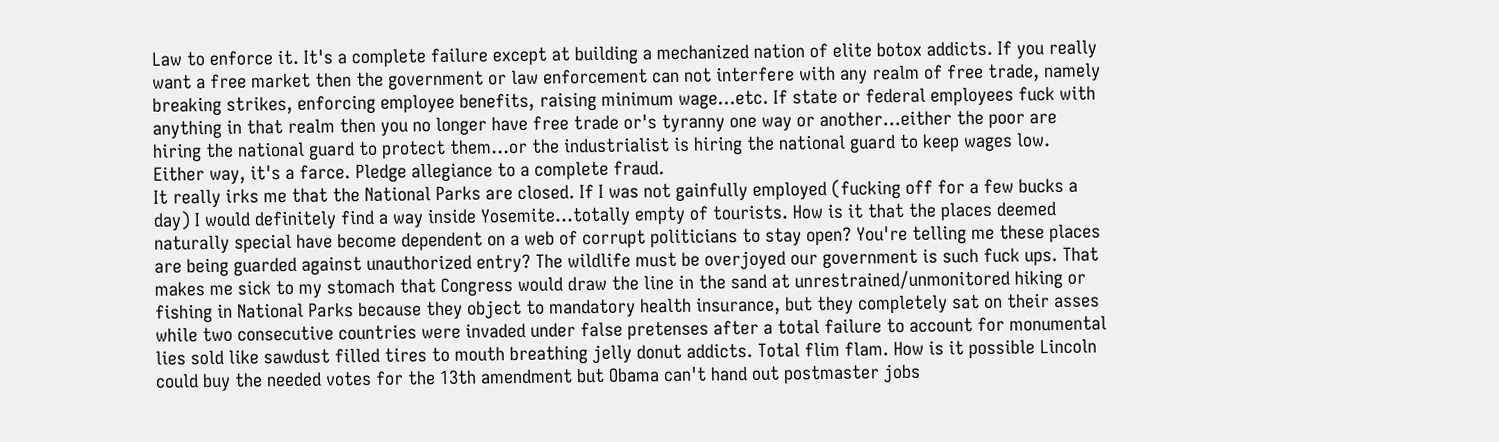Law to enforce it. It's a complete failure except at building a mechanized nation of elite botox addicts. If you really want a free market then the government or law enforcement can not interfere with any realm of free trade, namely breaking strikes, enforcing employee benefits, raising minimum wage...etc. If state or federal employees fuck with anything in that realm then you no longer have free trade or's tyranny one way or another...either the poor are hiring the national guard to protect them...or the industrialist is hiring the national guard to keep wages low. Either way, it's a farce. Pledge allegiance to a complete fraud.
It really irks me that the National Parks are closed. If I was not gainfully employed (fucking off for a few bucks a day) I would definitely find a way inside Yosemite...totally empty of tourists. How is it that the places deemed naturally special have become dependent on a web of corrupt politicians to stay open? You're telling me these places are being guarded against unauthorized entry? The wildlife must be overjoyed our government is such fuck ups. That makes me sick to my stomach that Congress would draw the line in the sand at unrestrained/unmonitored hiking or fishing in National Parks because they object to mandatory health insurance, but they completely sat on their asses while two consecutive countries were invaded under false pretenses after a total failure to account for monumental lies sold like sawdust filled tires to mouth breathing jelly donut addicts. Total flim flam. How is it possible Lincoln could buy the needed votes for the 13th amendment but Obama can't hand out postmaster jobs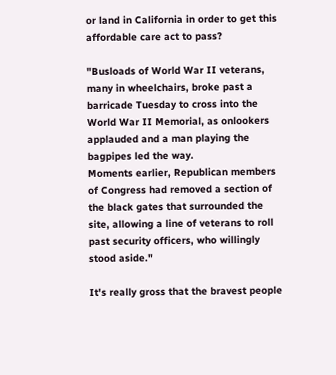or land in California in order to get this affordable care act to pass?

"Busloads of World War II veterans, many in wheelchairs, broke past a barricade Tuesday to cross into the World War II Memorial, as onlookers applauded and a man playing the bagpipes led the way.
Moments earlier, Republican members of Congress had removed a section of the black gates that surrounded the site, allowing a line of veterans to roll past security officers, who willingly stood aside."

It's really gross that the bravest people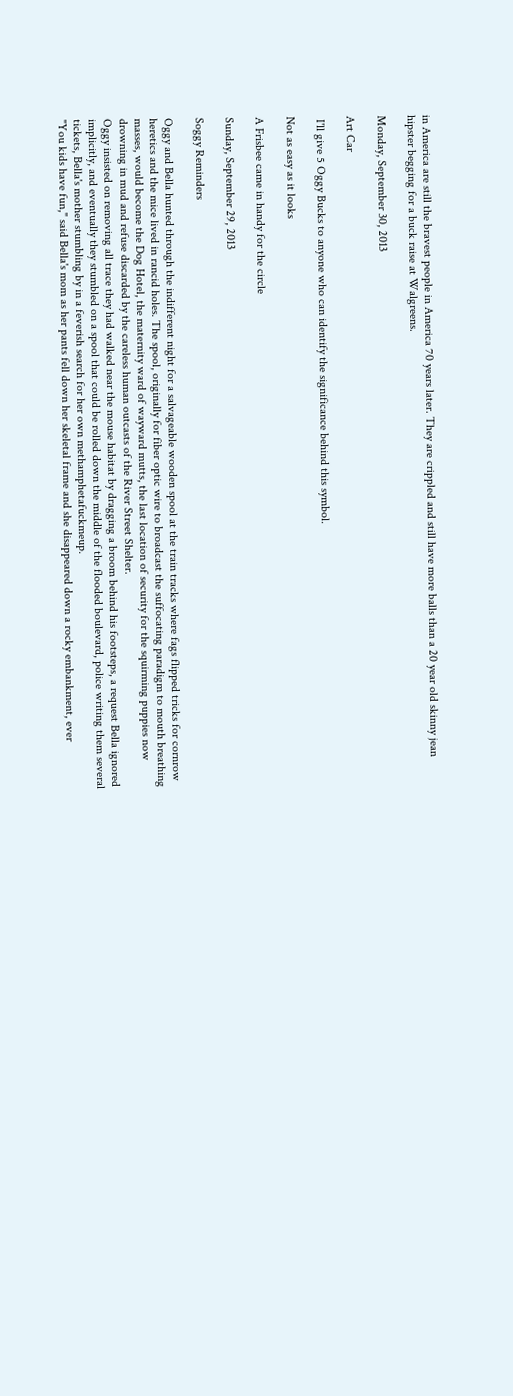in America are still the bravest people in America 70 years later. They are crippled and still have more balls than a 20 year old skinny jean hipster begging for a buck raise at Walgreens.

Monday, September 30, 2013

Art Car

 I'll give 5 Oggy Bucks to anyone who can identify the significance behind this symbol.

Not as easy as it looks

A Frisbee came in handy for the circle

Sunday, September 29, 2013

Soggy Reminders

Oggy and Bella hunted through the indifferent night for a salvageable wooden spool at the train tracks where fags flipped tricks for cornrow heretics and the mice lived in rancid holes. The spool, originally for fiber optic wire to broadcast the suffocating paradigm to mouth breathing masses, would become the Dog Hotel, the maternity ward of wayward mutts, the last location of security for the squirming puppies now drowning in mud and refuse discarded by the careless human outcasts of the River Street Shelter.
Oggy insisted on removing all trace they had walked near the mouse habitat by dragging a broom behind his footsteps, a request Bella ignored implicitly, and eventually they stumbled on a spool that could be rolled down the middle of the flooded boulevard, police writing them several tickets, Bella's mother stumbling by in a feverish search for her own methamphetafuckmeup.
"You kids have fun," said Bella's mom as her pants fell down her skeletal frame and she disappeared down a rocky embankment, ever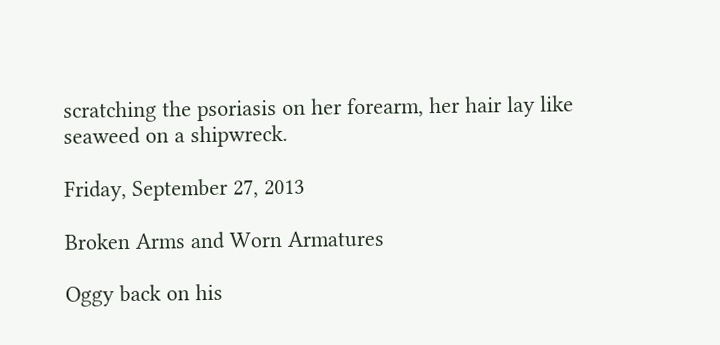scratching the psoriasis on her forearm, her hair lay like seaweed on a shipwreck.

Friday, September 27, 2013

Broken Arms and Worn Armatures

Oggy back on his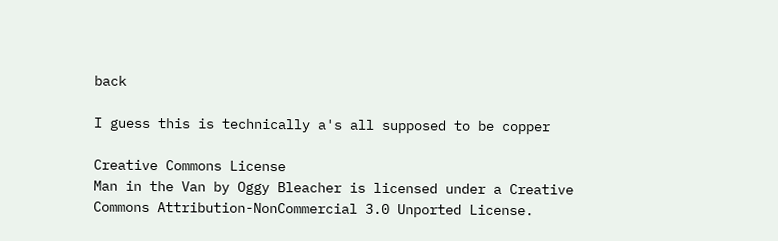back

I guess this is technically a's all supposed to be copper

Creative Commons License
Man in the Van by Oggy Bleacher is licensed under a Creative Commons Attribution-NonCommercial 3.0 Unported License.